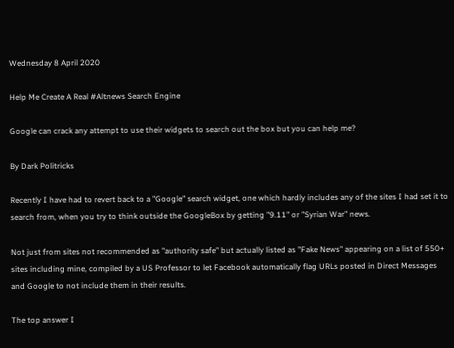Wednesday 8 April 2020

Help Me Create A Real #Altnews Search Engine

Google can crack any attempt to use their widgets to search out the box but you can help me?

By Dark Politricks

Recently I have had to revert back to a "Google" search widget, one which hardly includes any of the sites I had set it to search from, when you try to think outside the GoogleBox by getting "9.11" or "Syrian War" news.

Not just from sites not recommended as "authority safe" but actually listed as "Fake News" appearing on a list of 550+ sites including mine, compiled by a US Professor to let Facebook automatically flag URLs posted in Direct Messages and Google to not include them in their results.

The top answer I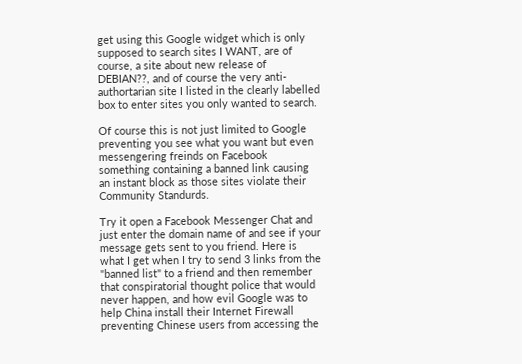get using this Google widget which is only supposed to search sites I WANT, are of course, a site about new release of DEBIAN??, and of course the very anti-authortarian site I listed in the clearly labelled box to enter sites you only wanted to search.

Of course this is not just limited to Google preventing you see what you want but even messengering freinds on Facebook something containing a banned link causing an instant block as those sites violate their Community Standurds.

Try it open a Facebook Messenger Chat and just enter the domain name of and see if your message gets sent to you friend. Here is what I get when I try to send 3 links from the "banned list" to a friend and then remember that conspiratorial thought police that would never happen, and how evil Google was to help China install their Internet Firewall preventing Chinese users from accessing the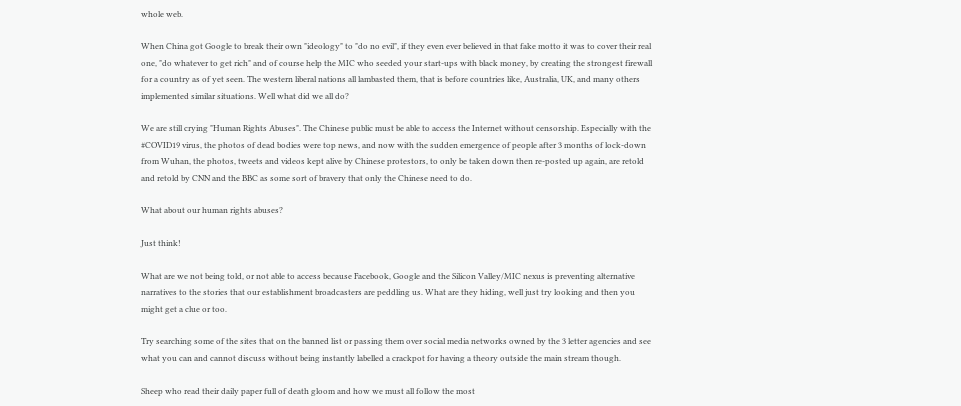whole web.

When China got Google to break their own "ideology" to "do no evil", if they even ever believed in that fake motto it was to cover their real one, "do whatever to get rich" and of course help the MIC who seeded your start-ups with black money, by creating the strongest firewall for a country as of yet seen. The western liberal nations all lambasted them, that is before countries like, Australia, UK, and many others implemented similar situations. Well what did we all do?

We are still crying "Human Rights Abuses". The Chinese public must be able to access the Internet without censorship. Especially with the #COVID19 virus, the photos of dead bodies were top news, and now with the sudden emergence of people after 3 months of lock-down from Wuhan, the photos, tweets and videos kept alive by Chinese protestors, to only be taken down then re-posted up again, are retold and retold by CNN and the BBC as some sort of bravery that only the Chinese need to do.

What about our human rights abuses?

Just think!

What are we not being told, or not able to access because Facebook, Google and the Silicon Valley/MIC nexus is preventing alternative narratives to the stories that our establishment broadcasters are peddling us. What are they hiding, well just try looking and then you might get a clue or too.

Try searching some of the sites that on the banned list or passing them over social media networks owned by the 3 letter agencies and see what you can and cannot discuss without being instantly labelled a crackpot for having a theory outside the main stream though.

Sheep who read their daily paper full of death gloom and how we must all follow the most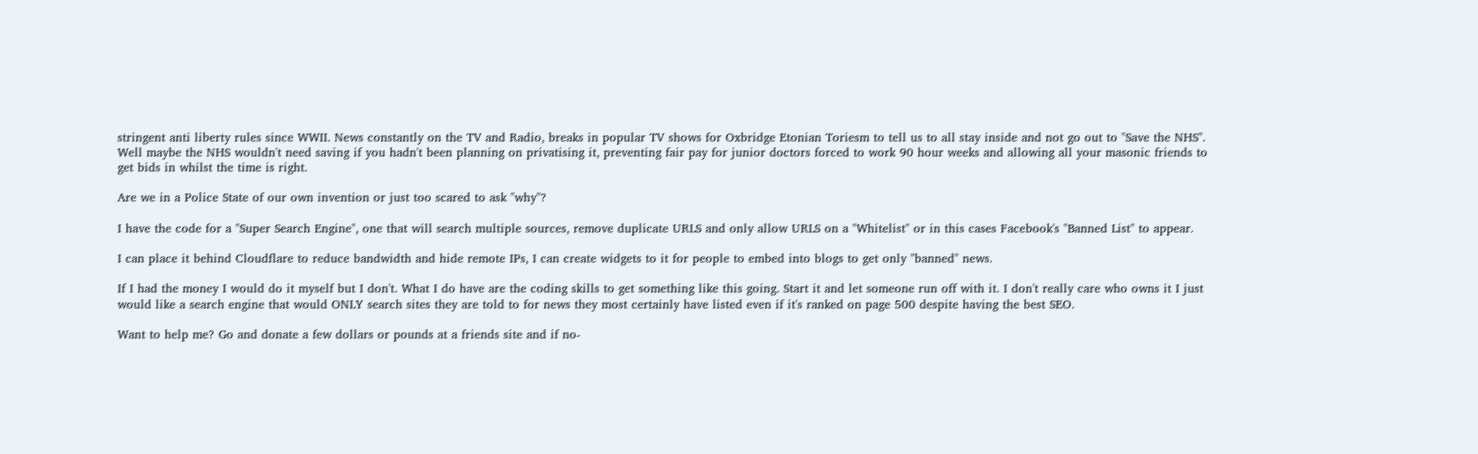stringent anti liberty rules since WWII. News constantly on the TV and Radio, breaks in popular TV shows for Oxbridge Etonian Toriesm to tell us to all stay inside and not go out to "Save the NHS". Well maybe the NHS wouldn't need saving if you hadn't been planning on privatising it, preventing fair pay for junior doctors forced to work 90 hour weeks and allowing all your masonic friends to get bids in whilst the time is right.

Are we in a Police State of our own invention or just too scared to ask "why"?

I have the code for a "Super Search Engine", one that will search multiple sources, remove duplicate URLS and only allow URLS on a "Whitelist" or in this cases Facebook's "Banned List" to appear.

I can place it behind Cloudflare to reduce bandwidth and hide remote IPs, I can create widgets to it for people to embed into blogs to get only "banned" news.

If I had the money I would do it myself but I don't. What I do have are the coding skills to get something like this going. Start it and let someone run off with it. I don't really care who owns it I just would like a search engine that would ONLY search sites they are told to for news they most certainly have listed even if it's ranked on page 500 despite having the best SEO.

Want to help me? Go and donate a few dollars or pounds at a friends site and if no-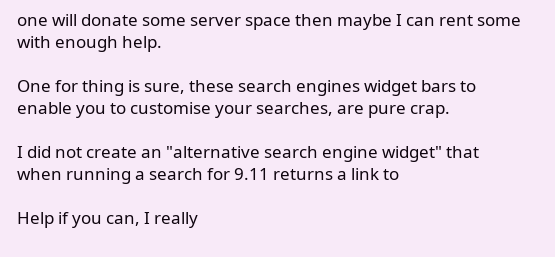one will donate some server space then maybe I can rent some with enough help.

One for thing is sure, these search engines widget bars to enable you to customise your searches, are pure crap.

I did not create an "alternative search engine widget" that when running a search for 9.11 returns a link to

Help if you can, I really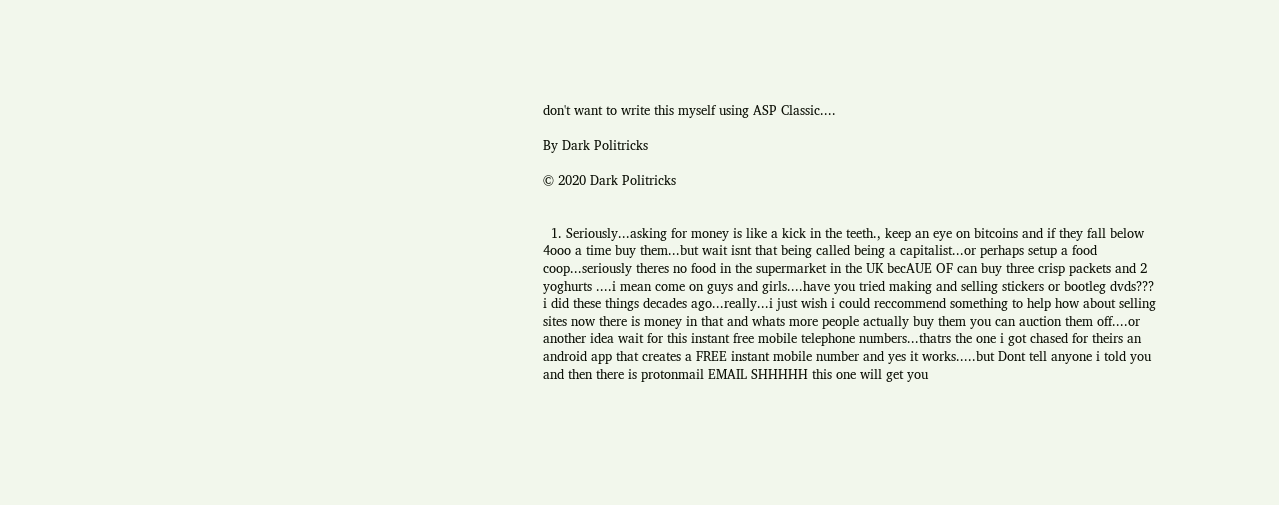don't want to write this myself using ASP Classic....

By Dark Politricks

© 2020 Dark Politricks


  1. Seriously...asking for money is like a kick in the teeth., keep an eye on bitcoins and if they fall below 4ooo a time buy them...but wait isnt that being called being a capitalist...or perhaps setup a food coop...seriously theres no food in the supermarket in the UK becAUE OF can buy three crisp packets and 2 yoghurts ....i mean come on guys and girls....have you tried making and selling stickers or bootleg dvds??? i did these things decades ago...really...i just wish i could reccommend something to help how about selling sites now there is money in that and whats more people actually buy them you can auction them off....or another idea wait for this instant free mobile telephone numbers...thatrs the one i got chased for theirs an android app that creates a FREE instant mobile number and yes it works.....but Dont tell anyone i told you and then there is protonmail EMAIL SHHHHH this one will get you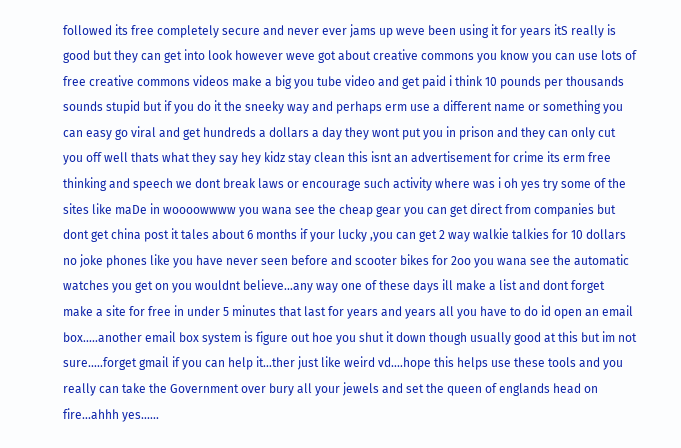followed its free completely secure and never ever jams up weve been using it for years itS really is good but they can get into look however weve got about creative commons you know you can use lots of free creative commons videos make a big you tube video and get paid i think 10 pounds per thousands sounds stupid but if you do it the sneeky way and perhaps erm use a different name or something you can easy go viral and get hundreds a dollars a day they wont put you in prison and they can only cut you off well thats what they say hey kidz stay clean this isnt an advertisement for crime its erm free thinking and speech we dont break laws or encourage such activity where was i oh yes try some of the sites like maDe in woooowwww you wana see the cheap gear you can get direct from companies but dont get china post it tales about 6 months if your lucky ,you can get 2 way walkie talkies for 10 dollars no joke phones like you have never seen before and scooter bikes for 2oo you wana see the automatic watches you get on you wouldnt believe...any way one of these days ill make a list and dont forget make a site for free in under 5 minutes that last for years and years all you have to do id open an email box.....another email box system is figure out hoe you shut it down though usually good at this but im not sure.....forget gmail if you can help it...ther just like weird vd....hope this helps use these tools and you really can take the Government over bury all your jewels and set the queen of englands head on fire...ahhh yes......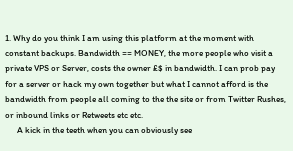1. Why do you think I am using this platform at the moment with constant backups. Bandwidth == MONEY, the more people who visit a private VPS or Server, costs the owner £$ in bandwidth. I can prob pay for a server or hack my own together but what I cannot afford is the bandwidth from people all coming to the the site or from Twitter Rushes, or inbound links or Retweets etc etc.
      A kick in the teeth when you can obviously see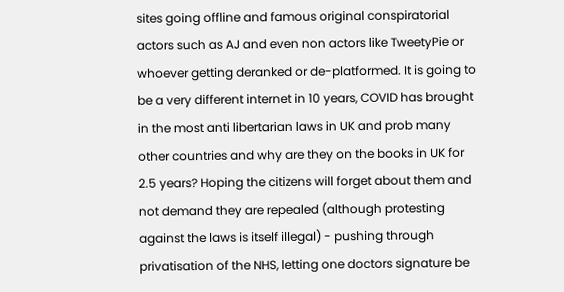sites going offline and famous original conspiratorial actors such as AJ and even non actors like TweetyPie or whoever getting deranked or de-platformed. It is going to be a very different internet in 10 years, COVID has brought in the most anti libertarian laws in UK and prob many other countries and why are they on the books in UK for 2.5 years? Hoping the citizens will forget about them and not demand they are repealed (although protesting against the laws is itself illegal) - pushing through privatisation of the NHS, letting one doctors signature be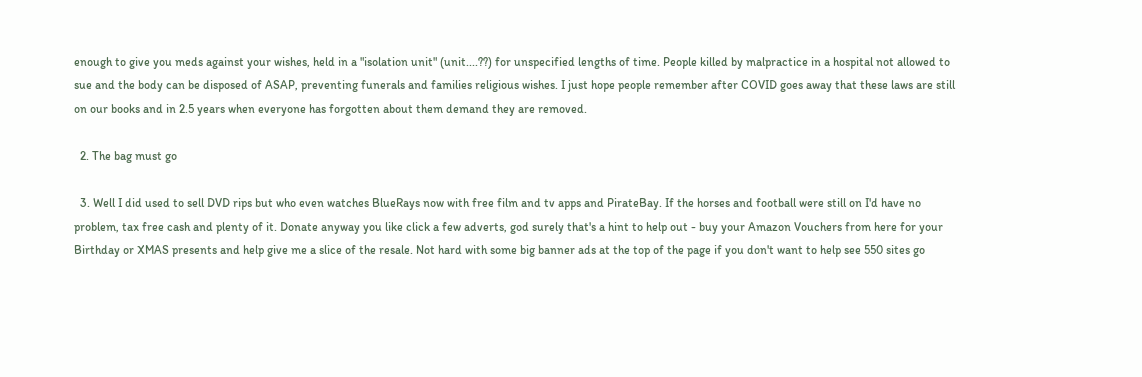enough to give you meds against your wishes, held in a "isolation unit" (unit....??) for unspecified lengths of time. People killed by malpractice in a hospital not allowed to sue and the body can be disposed of ASAP, preventing funerals and families religious wishes. I just hope people remember after COVID goes away that these laws are still on our books and in 2.5 years when everyone has forgotten about them demand they are removed.

  2. The bag must go

  3. Well I did used to sell DVD rips but who even watches BlueRays now with free film and tv apps and PirateBay. If the horses and football were still on I'd have no problem, tax free cash and plenty of it. Donate anyway you like click a few adverts, god surely that's a hint to help out - buy your Amazon Vouchers from here for your Birthday or XMAS presents and help give me a slice of the resale. Not hard with some big banner ads at the top of the page if you don't want to help see 550 sites go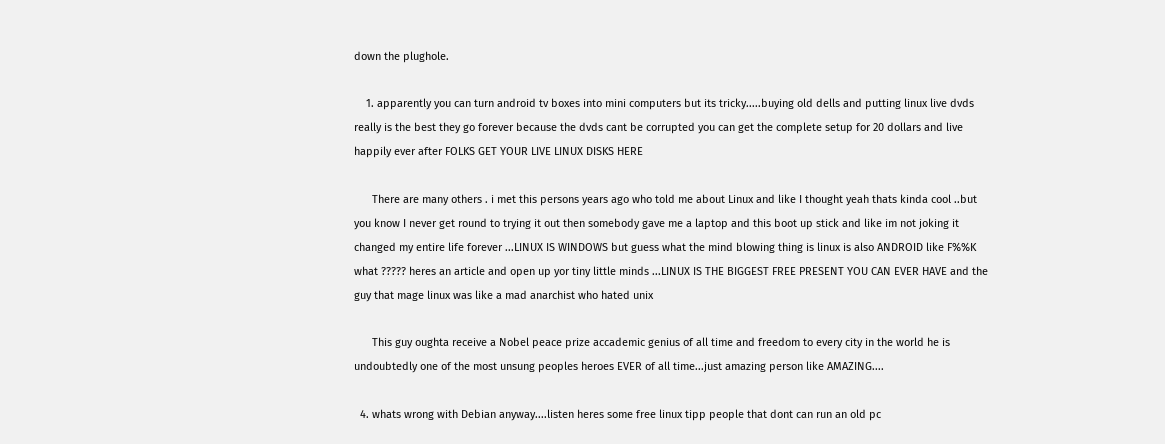down the plughole.

    1. apparently you can turn android tv boxes into mini computers but its tricky.....buying old dells and putting linux live dvds really is the best they go forever because the dvds cant be corrupted you can get the complete setup for 20 dollars and live happily ever after FOLKS GET YOUR LIVE LINUX DISKS HERE

      There are many others . i met this persons years ago who told me about Linux and like I thought yeah thats kinda cool ..but you know I never get round to trying it out then somebody gave me a laptop and this boot up stick and like im not joking it changed my entire life forever ...LINUX IS WINDOWS but guess what the mind blowing thing is linux is also ANDROID like F%%K what ????? heres an article and open up yor tiny little minds ...LINUX IS THE BIGGEST FREE PRESENT YOU CAN EVER HAVE and the guy that mage linux was like a mad anarchist who hated unix

      This guy oughta receive a Nobel peace prize accademic genius of all time and freedom to every city in the world he is undoubtedly one of the most unsung peoples heroes EVER of all time...just amazing person like AMAZING....

  4. whats wrong with Debian anyway....listen heres some free linux tipp people that dont can run an old pc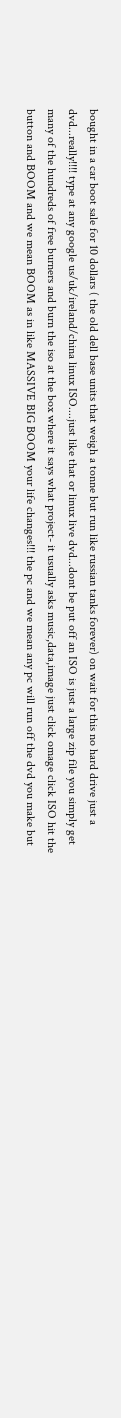bought in a car boot sale for 10 dollars ( the old dell base units that weigh a tonne but run like russian tanks forever) on wait for this no hard drive just a dvd...really!!!! type at any google us/uk/ireland/china linux ISO....just like that or linux live dvd...dont be put off an ISO is just a large zip file you simply get many of the hundreds of free burners and burn the iso at the box where it says what project- it usually asks music,data,image just click omage click ISO hit the button and BOOM and we mean BOOM as in like MASSIVE BIG BOOM your life changes!!! the pc and we mean any pc will run off the dvd you make but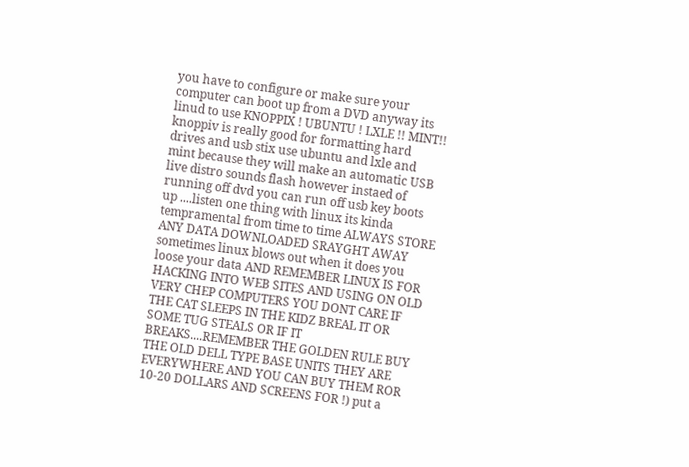you have to configure or make sure your computer can boot up from a DVD anyway its linud to use KNOPPIX ! UBUNTU ! LXLE !! MINT!! knoppiv is really good for formatting hard drives and usb stix use ubuntu and lxle and mint because they will make an automatic USB live distro sounds flash however instaed of running off dvd you can run off usb key boots up ....listen one thing with linux its kinda tempramental from time to time ALWAYS STORE ANY DATA DOWNLOADED SRAYGHT AWAY sometimes linux blows out when it does you loose your data AND REMEMBER LINUX IS FOR HACKING INTO WEB SITES AND USING ON OLD VERY CHEP COMPUTERS YOU DONT CARE IF THE CAT SLEEPS IN THE KIDZ BREAL IT OR SOME TUG STEALS OR IF IT BREAKS....REMEMBER THE GOLDEN RULE BUY THE OLD DELL TYPE BASE UNITS THEY ARE EVERYWHERE AND YOU CAN BUY THEM ROR 10-20 DOLLARS AND SCREENS FOR !) put a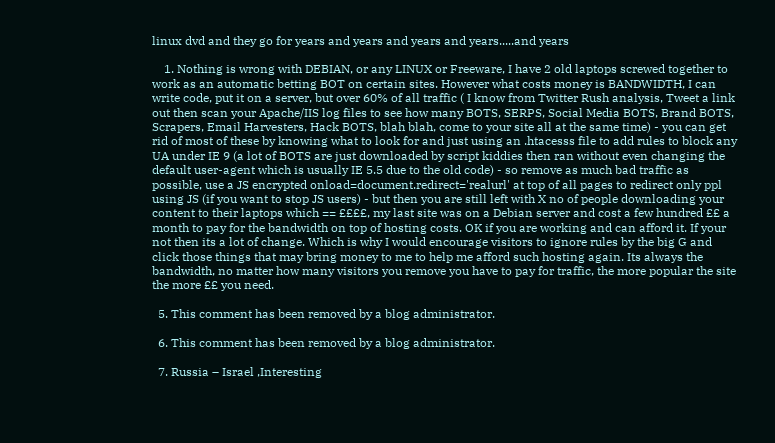linux dvd and they go for years and years and years and years.....and years

    1. Nothing is wrong with DEBIAN, or any LINUX or Freeware, I have 2 old laptops screwed together to work as an automatic betting BOT on certain sites. However what costs money is BANDWIDTH, I can write code, put it on a server, but over 60% of all traffic ( I know from Twitter Rush analysis, Tweet a link out then scan your Apache/IIS log files to see how many BOTS, SERPS, Social Media BOTS, Brand BOTS, Scrapers, Email Harvesters, Hack BOTS, blah blah, come to your site all at the same time) - you can get rid of most of these by knowing what to look for and just using an .htacesss file to add rules to block any UA under IE 9 (a lot of BOTS are just downloaded by script kiddies then ran without even changing the default user-agent which is usually IE 5.5 due to the old code) - so remove as much bad traffic as possible, use a JS encrypted onload=document.redirect='realurl' at top of all pages to redirect only ppl using JS (if you want to stop JS users) - but then you are still left with X no of people downloading your content to their laptops which == ££££, my last site was on a Debian server and cost a few hundred ££ a month to pay for the bandwidth on top of hosting costs. OK if you are working and can afford it. If your not then its a lot of change. Which is why I would encourage visitors to ignore rules by the big G and click those things that may bring money to me to help me afford such hosting again. Its always the bandwidth, no matter how many visitors you remove you have to pay for traffic, the more popular the site the more ££ you need.

  5. This comment has been removed by a blog administrator.

  6. This comment has been removed by a blog administrator.

  7. Russia – Israel ,Interesting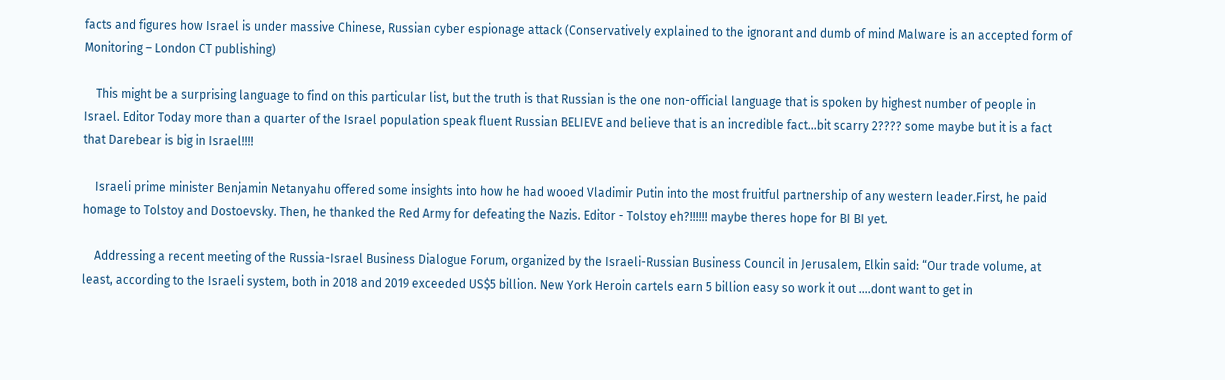facts and figures how Israel is under massive Chinese, Russian cyber espionage attack (Conservatively explained to the ignorant and dumb of mind Malware is an accepted form of Monitoring – London CT publishing)

    This might be a surprising language to find on this particular list, but the truth is that Russian is the one non-official language that is spoken by highest number of people in Israel. Editor Today more than a quarter of the Israel population speak fluent Russian BELIEVE and believe that is an incredible fact...bit scarry 2???? some maybe but it is a fact that Darebear is big in Israel!!!!

    Israeli prime minister Benjamin Netanyahu offered some insights into how he had wooed Vladimir Putin into the most fruitful partnership of any western leader.First, he paid homage to Tolstoy and Dostoevsky. Then, he thanked the Red Army for defeating the Nazis. Editor - Tolstoy eh?!!!!!! maybe theres hope for BI BI yet.

    Addressing a recent meeting of the Russia-Israel Business Dialogue Forum, organized by the Israeli-Russian Business Council in Jerusalem, Elkin said: “Our trade volume, at least, according to the Israeli system, both in 2018 and 2019 exceeded US$5 billion. New York Heroin cartels earn 5 billion easy so work it out ….dont want to get in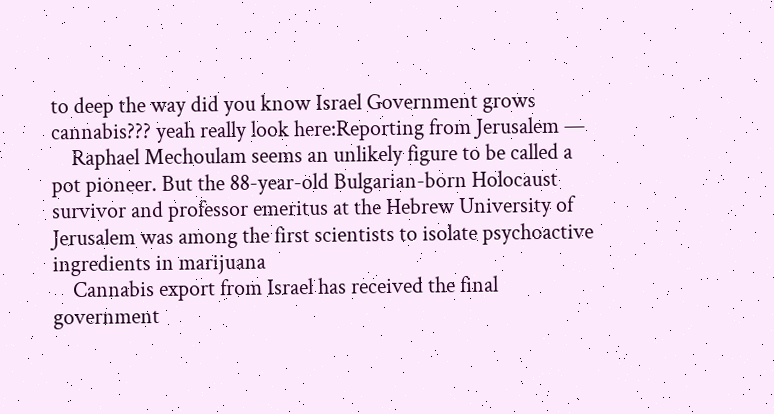to deep the way did you know Israel Government grows cannabis??? yeah really look here:Reporting from Jerusalem —
    Raphael Mechoulam seems an unlikely figure to be called a pot pioneer. But the 88-year-old Bulgarian-born Holocaust survivor and professor emeritus at the Hebrew University of Jerusalem was among the first scientists to isolate psychoactive ingredients in marijuana
    Cannabis export from Israel has received the final government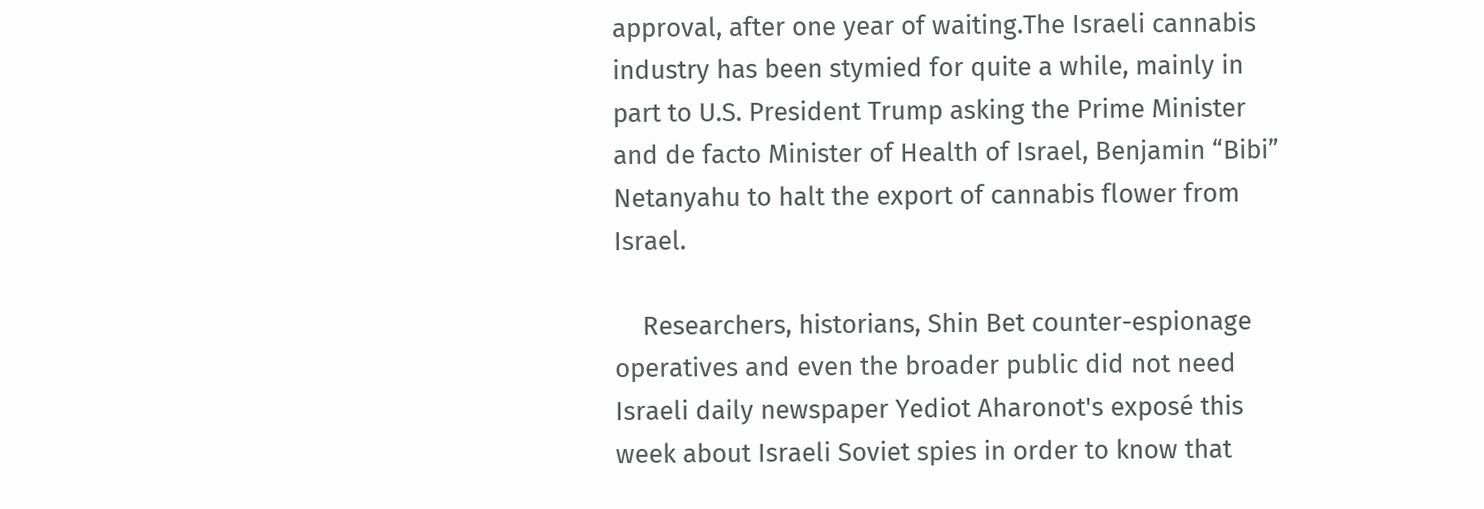approval, after one year of waiting.The Israeli cannabis industry has been stymied for quite a while, mainly in part to U.S. President Trump asking the Prime Minister and de facto Minister of Health of Israel, Benjamin “Bibi” Netanyahu to halt the export of cannabis flower from Israel.

    Researchers, historians, Shin Bet counter-espionage operatives and even the broader public did not need Israeli daily newspaper Yediot Aharonot's exposé this week about Israeli Soviet spies in order to know that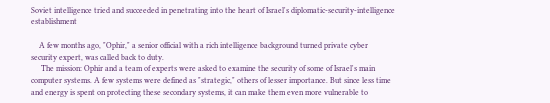Soviet intelligence tried and succeeded in penetrating into the heart of Israel's diplomatic-security-intelligence establishment

    A few months ago, "Ophir," a senior official with a rich intelligence background turned private cyber security expert, was called back to duty.
     The mission: Ophir and a team of experts were asked to examine the security of some of Israel's main computer systems. A few systems were defined as "strategic," others of lesser importance. But since less time and energy is spent on protecting these secondary systems, it can make them even more vulnerable to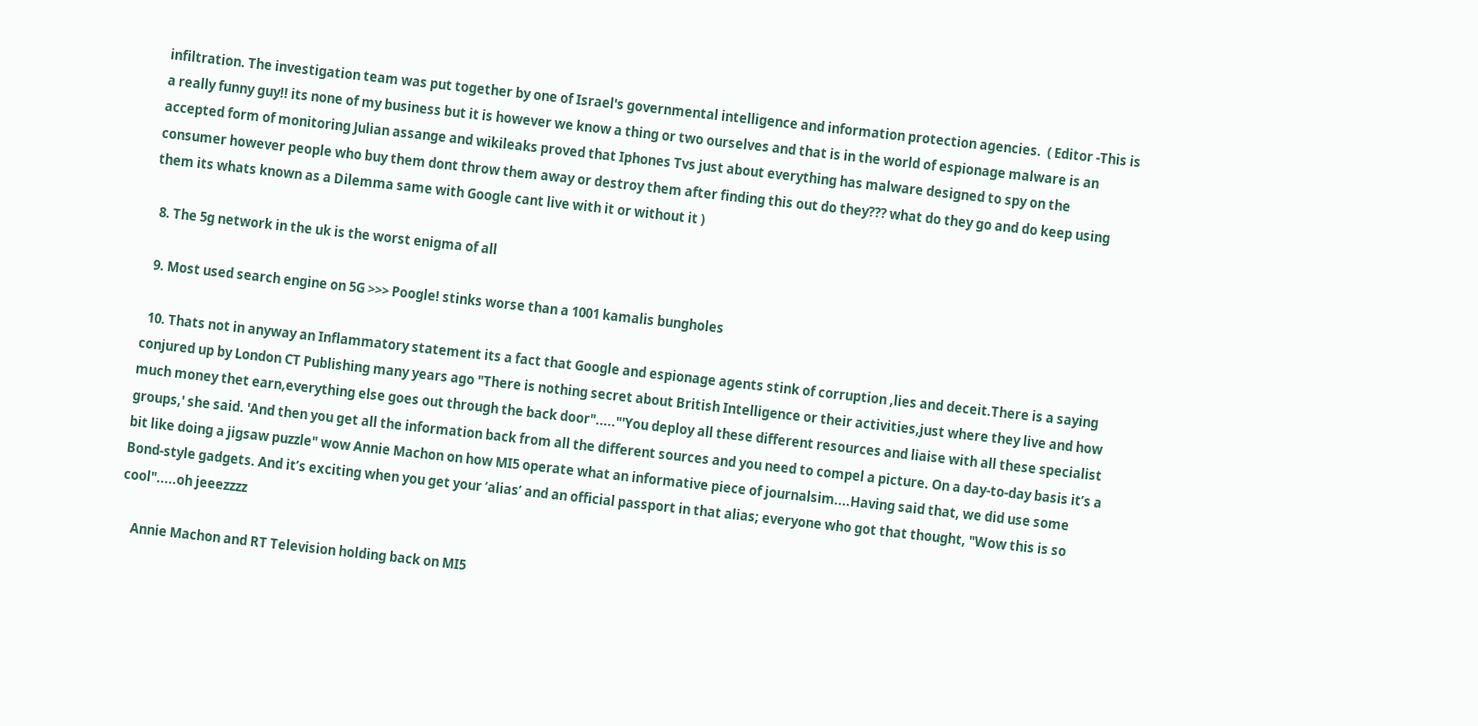infiltration. The investigation team was put together by one of Israel's governmental intelligence and information protection agencies.  ( Editor -This is a really funny guy!! its none of my business but it is however we know a thing or two ourselves and that is in the world of espionage malware is an accepted form of monitoring Julian assange and wikileaks proved that Iphones Tvs just about everything has malware designed to spy on the consumer however people who buy them dont throw them away or destroy them after finding this out do they??? what do they go and do keep using them its whats known as a Dilemma same with Google cant live with it or without it )

  8. The 5g network in the uk is the worst enigma of all

  9. Most used search engine on 5G >>> Poogle! stinks worse than a 1001 kamalis bungholes

  10. Thats not in anyway an Inflammatory statement its a fact that Google and espionage agents stink of corruption ,lies and deceit.There is a saying conjured up by London CT Publishing many years ago "There is nothing secret about British Intelligence or their activities,just where they live and how much money thet earn,everything else goes out through the back door"....."'You deploy all these different resources and liaise with all these specialist groups,' she said. 'And then you get all the information back from all the different sources and you need to compel a picture. On a day-to-day basis it’s a bit like doing a jigsaw puzzle" wow Annie Machon on how MI5 operate what an informative piece of journalsim....Having said that, we did use some Bond-style gadgets. And it’s exciting when you get your ‘alias’ and an official passport in that alias; everyone who got that thought, "Wow this is so cool".....oh jeeezzzz

    Annie Machon and RT Television holding back on MI5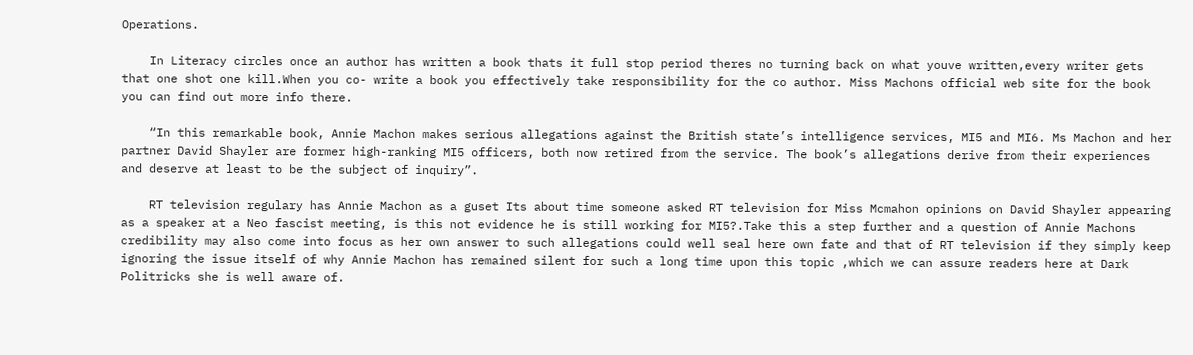Operations.

    In Literacy circles once an author has written a book thats it full stop period theres no turning back on what youve written,every writer gets that one shot one kill.When you co- write a book you effectively take responsibility for the co author. Miss Machons official web site for the book you can find out more info there.

    “In this remarkable book, Annie Machon makes serious allegations against the British state’s intelligence services, MI5 and MI6. Ms Machon and her partner David Shayler are former high-ranking MI5 officers, both now retired from the service. The book’s allegations derive from their experiences and deserve at least to be the subject of inquiry”.

    RT television regulary has Annie Machon as a guset Its about time someone asked RT television for Miss Mcmahon opinions on David Shayler appearing as a speaker at a Neo fascist meeting, is this not evidence he is still working for MI5?.Take this a step further and a question of Annie Machons credibility may also come into focus as her own answer to such allegations could well seal here own fate and that of RT television if they simply keep ignoring the issue itself of why Annie Machon has remained silent for such a long time upon this topic ,which we can assure readers here at Dark Politricks she is well aware of.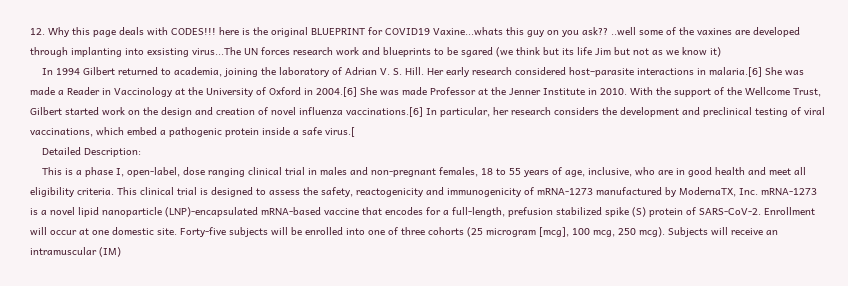12. Why this page deals with CODES!!! here is the original BLUEPRINT for COVID19 Vaxine...whats this guy on you ask?? ..well some of the vaxines are developed through implanting into exsisting virus...The UN forces research work and blueprints to be sgared (we think but its life Jim but not as we know it)
    In 1994 Gilbert returned to academia, joining the laboratory of Adrian V. S. Hill. Her early research considered host–parasite interactions in malaria.[6] She was made a Reader in Vaccinology at the University of Oxford in 2004.[6] She was made Professor at the Jenner Institute in 2010. With the support of the Wellcome Trust, Gilbert started work on the design and creation of novel influenza vaccinations.[6] In particular, her research considers the development and preclinical testing of viral vaccinations, which embed a pathogenic protein inside a safe virus.[
    Detailed Description:
    This is a phase I, open-label, dose ranging clinical trial in males and non-pregnant females, 18 to 55 years of age, inclusive, who are in good health and meet all eligibility criteria. This clinical trial is designed to assess the safety, reactogenicity and immunogenicity of mRNA-1273 manufactured by ModernaTX, Inc. mRNA-1273 is a novel lipid nanoparticle (LNP)-encapsulated mRNA-based vaccine that encodes for a full-length, prefusion stabilized spike (S) protein of SARS-CoV-2. Enrollment will occur at one domestic site. Forty-five subjects will be enrolled into one of three cohorts (25 microgram [mcg], 100 mcg, 250 mcg). Subjects will receive an intramuscular (IM)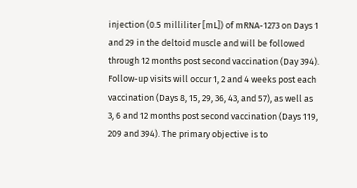injection (0.5 milliliter [mL]) of mRNA-1273 on Days 1 and 29 in the deltoid muscle and will be followed through 12 months post second vaccination (Day 394). Follow-up visits will occur 1, 2 and 4 weeks post each vaccination (Days 8, 15, 29, 36, 43, and 57), as well as 3, 6 and 12 months post second vaccination (Days 119, 209 and 394). The primary objective is to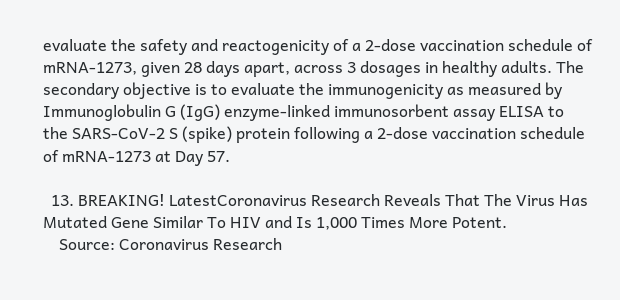evaluate the safety and reactogenicity of a 2-dose vaccination schedule of mRNA-1273, given 28 days apart, across 3 dosages in healthy adults. The secondary objective is to evaluate the immunogenicity as measured by Immunoglobulin G (IgG) enzyme-linked immunosorbent assay ELISA to the SARS-CoV-2 S (spike) protein following a 2-dose vaccination schedule of mRNA-1273 at Day 57.

  13. BREAKING! LatestCoronavirus Research Reveals That The Virus Has Mutated Gene Similar To HIV and Is 1,000 Times More Potent.
    Source: Coronavirus Research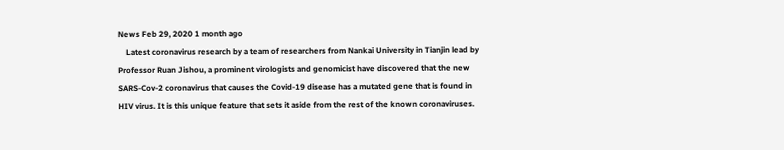News Feb 29, 2020 1 month ago
    Latest coronavirus research by a team of researchers from Nankai University in Tianjin lead by Professor Ruan Jishou, a prominent virologists and genomicist have discovered that the new SARS-Cov-2 coronavirus that causes the Covid-19 disease has a mutated gene that is found in HIV virus. It is this unique feature that sets it aside from the rest of the known coronaviruses.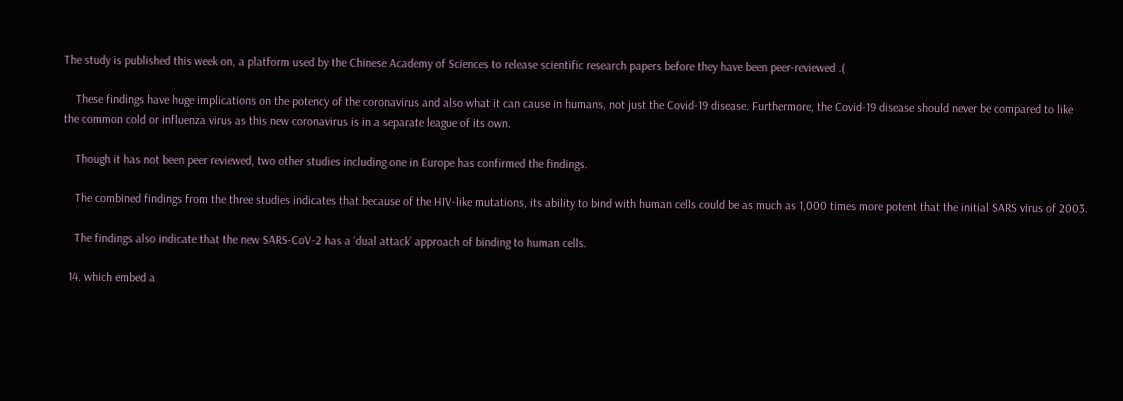The study is published this week on, a platform used by the Chinese Academy of Sciences to release scientific research papers before they have been peer-reviewed .(

    These findings have huge implications on the potency of the coronavirus and also what it can cause in humans, not just the Covid-19 disease. Furthermore, the Covid-19 disease should never be compared to like the common cold or influenza virus as this new coronavirus is in a separate league of its own.

    Though it has not been peer reviewed, two other studies including one in Europe has confirmed the findings.

    The combined findings from the three studies indicates that because of the HIV-like mutations, its ability to bind with human cells could be as much as 1,000 times more potent that the initial SARS virus of 2003.

    The findings also indicate that the new SARS-CoV-2 has a ‘dual attack’ approach of binding to human cells.

  14. which embed a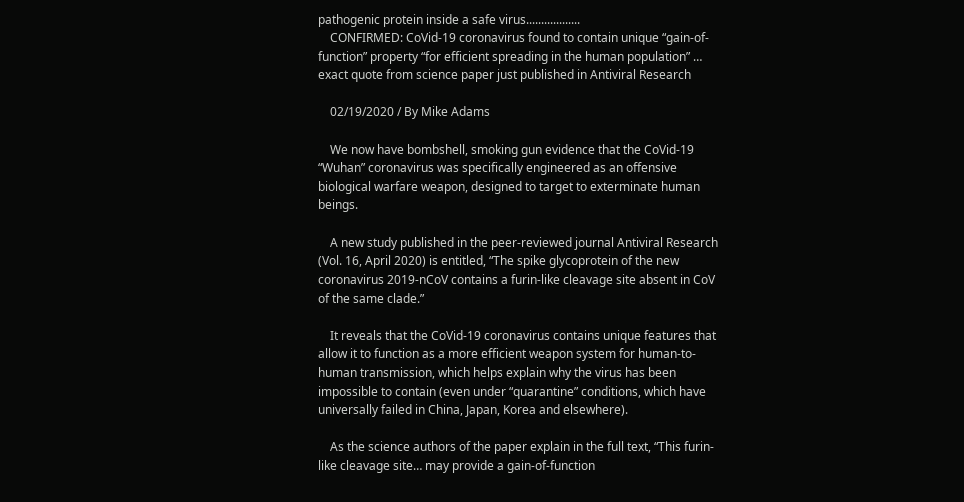pathogenic protein inside a safe virus..................
    CONFIRMED: CoVid-19 coronavirus found to contain unique “gain-of-function” property “for efficient spreading in the human population” … exact quote from science paper just published in Antiviral Research

    02/19/2020 / By Mike Adams

    We now have bombshell, smoking gun evidence that the CoVid-19 “Wuhan” coronavirus was specifically engineered as an offensive biological warfare weapon, designed to target to exterminate human beings.

    A new study published in the peer-reviewed journal Antiviral Research (Vol. 16, April 2020) is entitled, “The spike glycoprotein of the new coronavirus 2019-nCoV contains a furin-like cleavage site absent in CoV of the same clade.”

    It reveals that the CoVid-19 coronavirus contains unique features that allow it to function as a more efficient weapon system for human-to-human transmission, which helps explain why the virus has been impossible to contain (even under “quarantine” conditions, which have universally failed in China, Japan, Korea and elsewhere).

    As the science authors of the paper explain in the full text, “This furin-like cleavage site… may provide a gain-of-function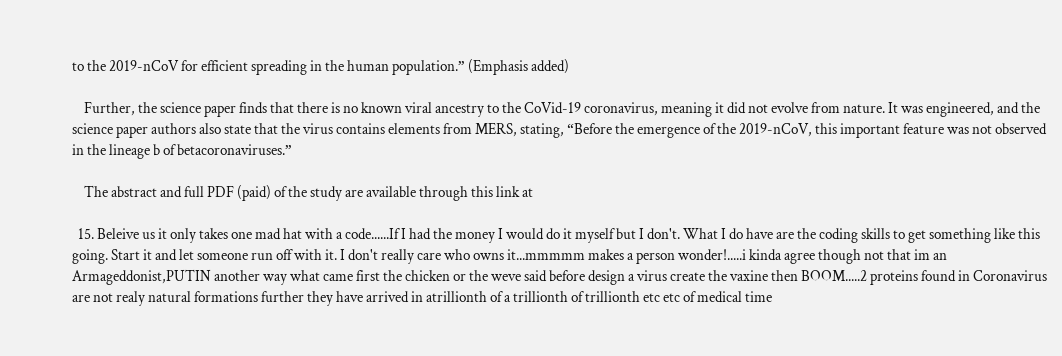to the 2019-nCoV for efficient spreading in the human population.” (Emphasis added)

    Further, the science paper finds that there is no known viral ancestry to the CoVid-19 coronavirus, meaning it did not evolve from nature. It was engineered, and the science paper authors also state that the virus contains elements from MERS, stating, “Before the emergence of the 2019-nCoV, this important feature was not observed in the lineage b of betacoronaviruses.”

    The abstract and full PDF (paid) of the study are available through this link at

  15. Beleive us it only takes one mad hat with a code......If I had the money I would do it myself but I don't. What I do have are the coding skills to get something like this going. Start it and let someone run off with it. I don't really care who owns it...mmmmm makes a person wonder!.....i kinda agree though not that im an Armageddonist,PUTIN another way what came first the chicken or the weve said before design a virus create the vaxine then BOOM.....2 proteins found in Coronavirus are not realy natural formations further they have arrived in atrillionth of a trillionth of trillionth etc etc of medical time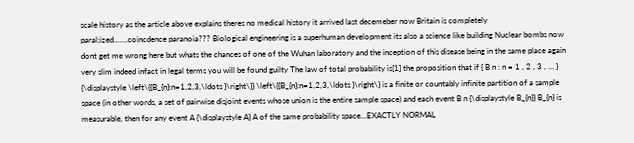scale history as the article above explains theres no medical history it arrived last decemeber now Britain is completely paral;ized.......coincdence paranoia??? Biological engineering is a superhuman development its also a science like building Nuclear bombs now dont get me wrong here but whats the chances of one of the Wuhan laboratory and the inception of this disease being in the same place again very slim indeed infact in legal terms you will be found guilty The law of total probability is[1] the proposition that if { B n : n = 1 , 2 , 3 , … } {\displaystyle \left\{{B_{n}:n=1,2,3,\ldots }\right\}} \left\{{B_{n}:n=1,2,3,\ldots }\right\} is a finite or countably infinite partition of a sample space (in other words, a set of pairwise disjoint events whose union is the entire sample space) and each event B n {\displaystyle B_{n}} B_{n} is measurable, then for any event A {\displaystyle A} A of the same probability space...EXACTLY NORMAL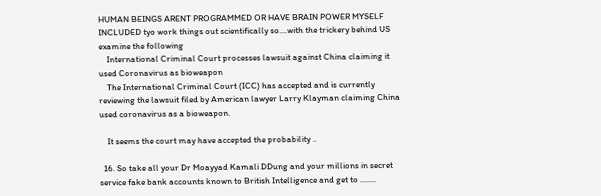HUMAN BEINGS ARENT PROGRAMMED OR HAVE BRAIN POWER MYSELF INCLUDED tyo work things out scientifically so....with the trickery behind US examine the following
    International Criminal Court processes lawsuit against China claiming it used Coronavirus as bioweapon
    The International Criminal Court (ICC) has accepted and is currently reviewing the lawsuit filed by American lawyer Larry Klayman claiming China used coronavirus as a bioweapon.

    It seems the court may have accepted the probability ..

  16. So take all your Dr Moayyad Kamali DDung and your millions in secret service fake bank accounts known to British Intelligence and get to ........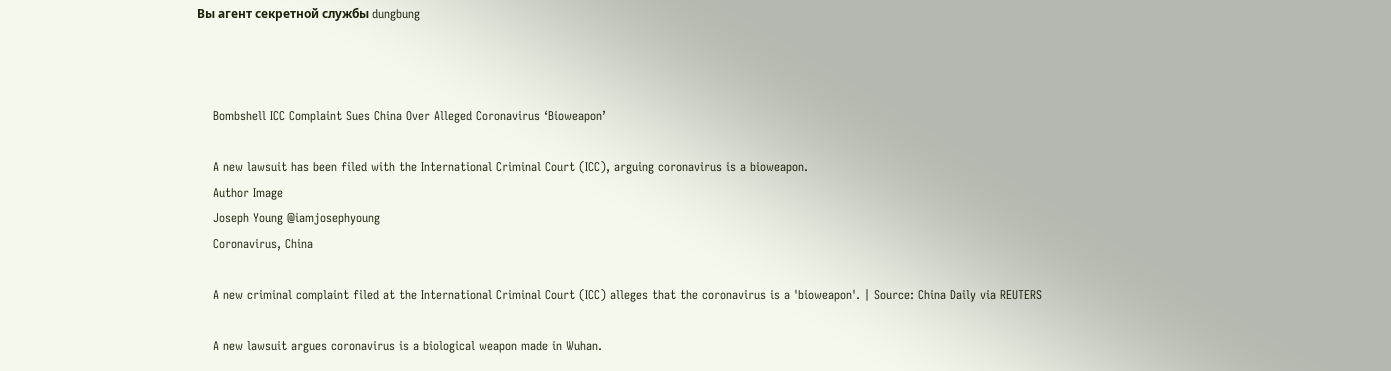Вы агент секретной службы dungbung



    Bombshell ICC Complaint Sues China Over Alleged Coronavirus ‘Bioweapon’

    A new lawsuit has been filed with the International Criminal Court (ICC), arguing coronavirus is a bioweapon.
    Author Image
    Joseph Young @iamjosephyoung
    Coronavirus, China

    A new criminal complaint filed at the International Criminal Court (ICC) alleges that the coronavirus is a 'bioweapon'. | Source: China Daily via REUTERS

    A new lawsuit argues coronavirus is a biological weapon made in Wuhan.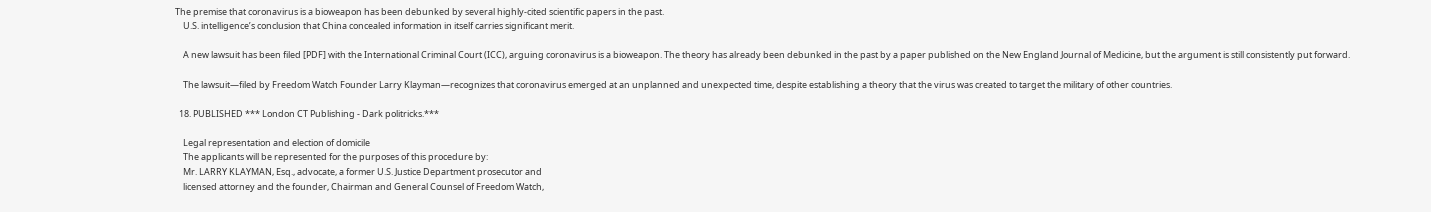The premise that coronavirus is a bioweapon has been debunked by several highly-cited scientific papers in the past.
    U.S. intelligence’s conclusion that China concealed information in itself carries significant merit.

    A new lawsuit has been filed [PDF] with the International Criminal Court (ICC), arguing coronavirus is a bioweapon. The theory has already been debunked in the past by a paper published on the New England Journal of Medicine, but the argument is still consistently put forward.

    The lawsuit—filed by Freedom Watch Founder Larry Klayman—recognizes that coronavirus emerged at an unplanned and unexpected time, despite establishing a theory that the virus was created to target the military of other countries.

  18. PUBLISHED *** London CT Publishing - Dark politricks.***

    Legal representation and election of domicile
    The applicants will be represented for the purposes of this procedure by:
    Mr. LARRY KLAYMAN, Esq., advocate, a former U.S. Justice Department prosecutor and
    licensed attorney and the founder, Chairman and General Counsel of Freedom Watch,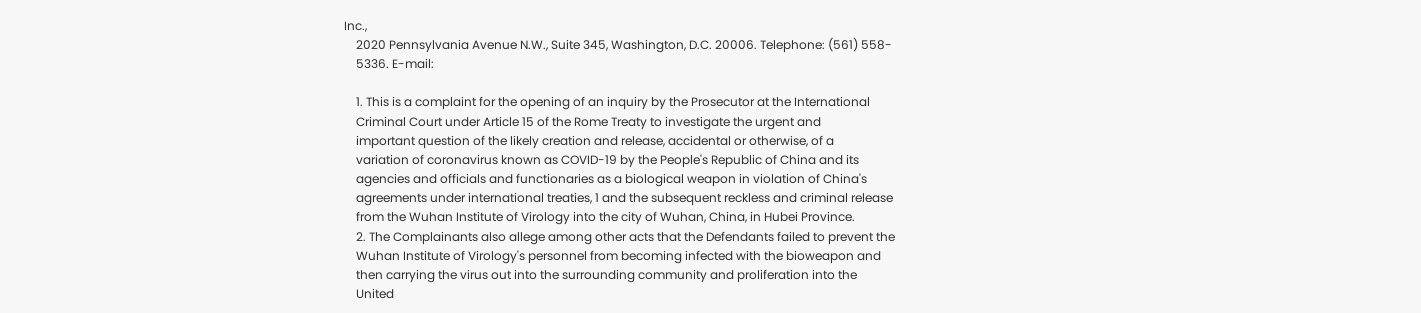Inc.,
    2020 Pennsylvania Avenue N.W., Suite 345, Washington, D.C. 20006. Telephone: (561) 558-
    5336. E-mail:

    1. This is a complaint for the opening of an inquiry by the Prosecutor at the International
    Criminal Court under Article 15 of the Rome Treaty to investigate the urgent and
    important question of the likely creation and release, accidental or otherwise, of a
    variation of coronavirus known as COVID-19 by the People's Republic of China and its
    agencies and officials and functionaries as a biological weapon in violation of China's
    agreements under international treaties, 1 and the subsequent reckless and criminal release
    from the Wuhan Institute of Virology into the city of Wuhan, China, in Hubei Province.
    2. The Complainants also allege among other acts that the Defendants failed to prevent the
    Wuhan Institute of Virology's personnel from becoming infected with the bioweapon and
    then carrying the virus out into the surrounding community and proliferation into the
    United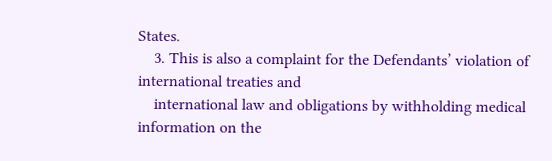States.
    3. This is also a complaint for the Defendants’ violation of international treaties and
    international law and obligations by withholding medical information on the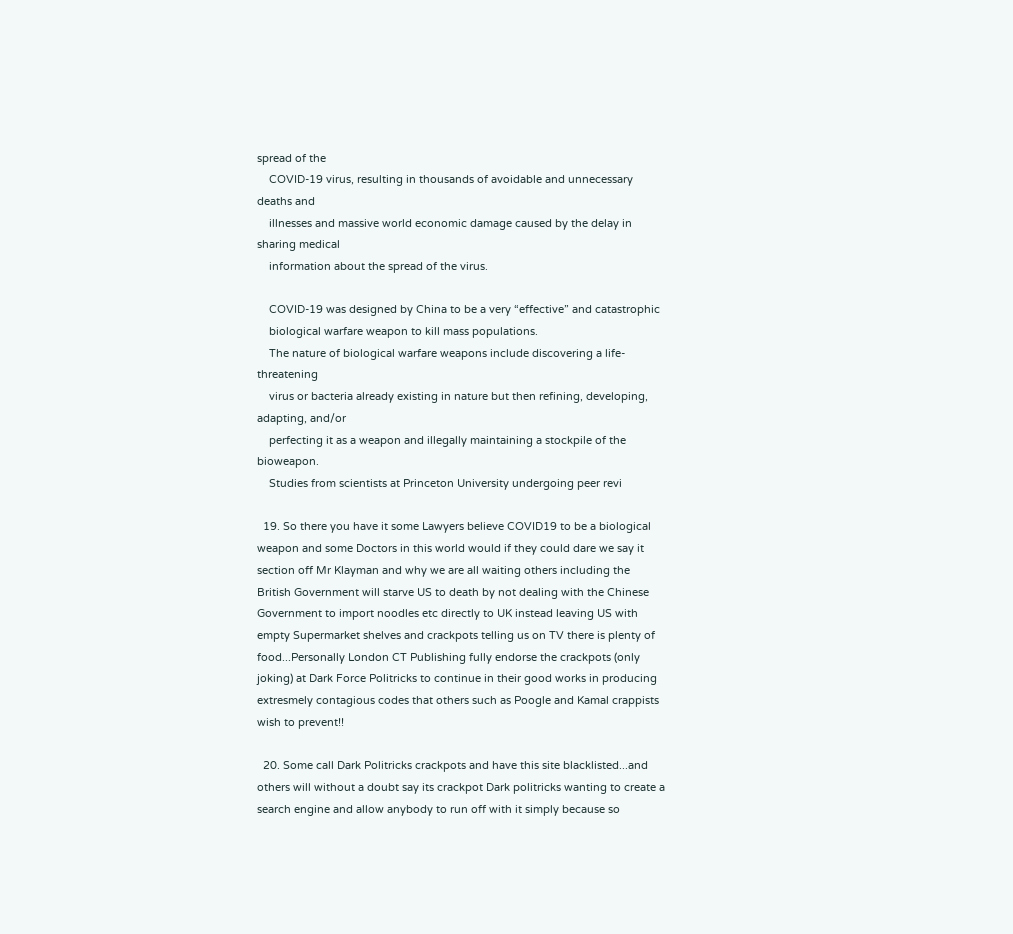spread of the
    COVID-19 virus, resulting in thousands of avoidable and unnecessary deaths and
    illnesses and massive world economic damage caused by the delay in sharing medical
    information about the spread of the virus.

    COVID-19 was designed by China to be a very “effective” and catastrophic
    biological warfare weapon to kill mass populations.
    The nature of biological warfare weapons include discovering a life-threatening
    virus or bacteria already existing in nature but then refining, developing, adapting, and/or
    perfecting it as a weapon and illegally maintaining a stockpile of the bioweapon.
    Studies from scientists at Princeton University undergoing peer revi

  19. So there you have it some Lawyers believe COVID19 to be a biological weapon and some Doctors in this world would if they could dare we say it section off Mr Klayman and why we are all waiting others including the British Government will starve US to death by not dealing with the Chinese Government to import noodles etc directly to UK instead leaving US with empty Supermarket shelves and crackpots telling us on TV there is plenty of food...Personally London CT Publishing fully endorse the crackpots (only joking) at Dark Force Politricks to continue in their good works in producing extresmely contagious codes that others such as Poogle and Kamal crappists wish to prevent!!

  20. Some call Dark Politricks crackpots and have this site blacklisted...and others will without a doubt say its crackpot Dark politricks wanting to create a search engine and allow anybody to run off with it simply because so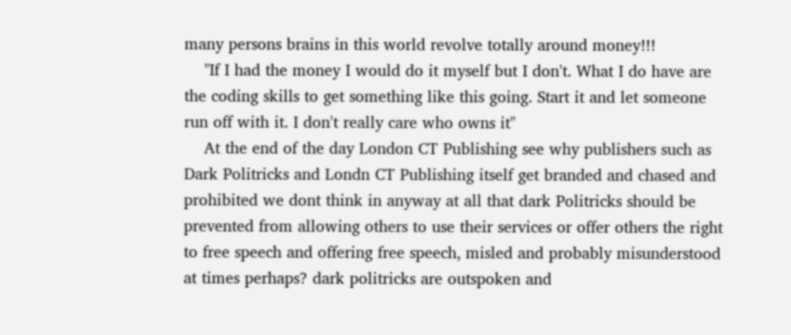many persons brains in this world revolve totally around money!!!
    "If I had the money I would do it myself but I don't. What I do have are the coding skills to get something like this going. Start it and let someone run off with it. I don't really care who owns it"
    At the end of the day London CT Publishing see why publishers such as Dark Politricks and Londn CT Publishing itself get branded and chased and prohibited we dont think in anyway at all that dark Politricks should be prevented from allowing others to use their services or offer others the right to free speech and offering free speech, misled and probably misunderstood at times perhaps? dark politricks are outspoken and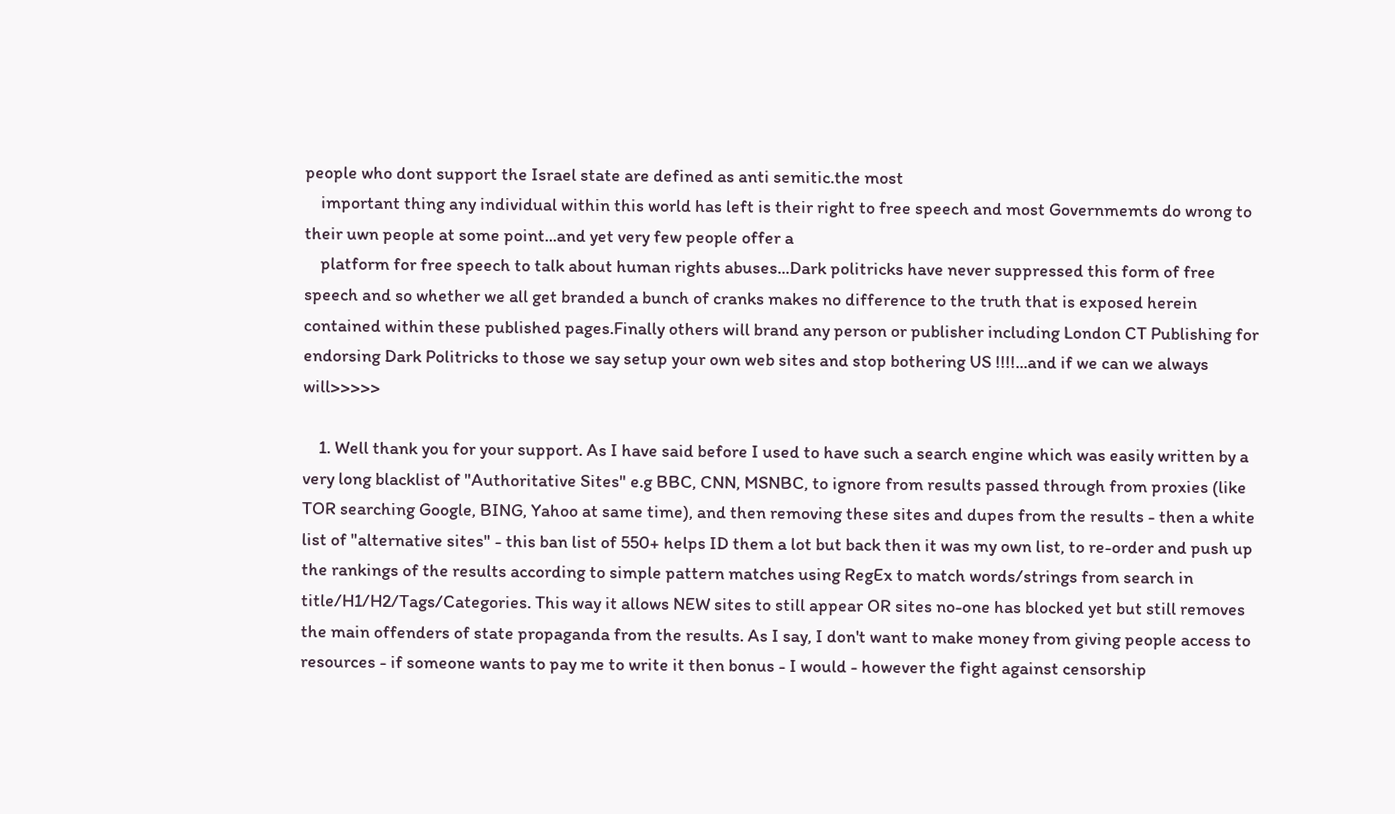people who dont support the Israel state are defined as anti semitic.the most
    important thing any individual within this world has left is their right to free speech and most Governmemts do wrong to their uwn people at some point...and yet very few people offer a
    platform for free speech to talk about human rights abuses...Dark politricks have never suppressed this form of free speech and so whether we all get branded a bunch of cranks makes no difference to the truth that is exposed herein contained within these published pages.Finally others will brand any person or publisher including London CT Publishing for endorsing Dark Politricks to those we say setup your own web sites and stop bothering US !!!!...and if we can we always will>>>>>

    1. Well thank you for your support. As I have said before I used to have such a search engine which was easily written by a very long blacklist of "Authoritative Sites" e.g BBC, CNN, MSNBC, to ignore from results passed through from proxies (like TOR searching Google, BING, Yahoo at same time), and then removing these sites and dupes from the results - then a white list of "alternative sites" - this ban list of 550+ helps ID them a lot but back then it was my own list, to re-order and push up the rankings of the results according to simple pattern matches using RegEx to match words/strings from search in title/H1/H2/Tags/Categories. This way it allows NEW sites to still appear OR sites no-one has blocked yet but still removes the main offenders of state propaganda from the results. As I say, I don't want to make money from giving people access to resources - if someone wants to pay me to write it then bonus - I would - however the fight against censorship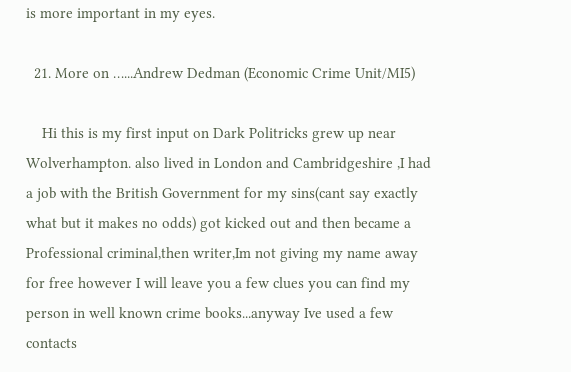is more important in my eyes.

  21. More on …...Andrew Dedman (Economic Crime Unit/MI5)

    Hi this is my first input on Dark Politricks grew up near Wolverhampton. also lived in London and Cambridgeshire ,I had a job with the British Government for my sins(cant say exactly what but it makes no odds) got kicked out and then became a Professional criminal,then writer,Im not giving my name away for free however I will leave you a few clues you can find my person in well known crime books...anyway Ive used a few contacts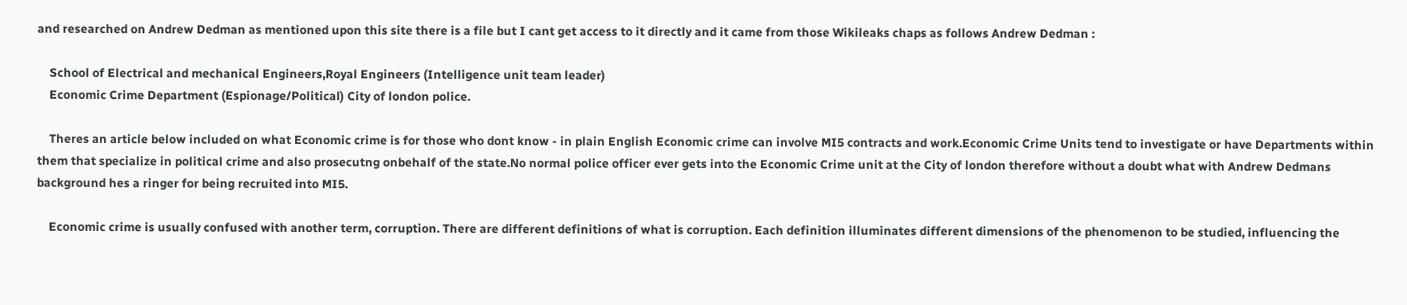and researched on Andrew Dedman as mentioned upon this site there is a file but I cant get access to it directly and it came from those Wikileaks chaps as follows Andrew Dedman :

    School of Electrical and mechanical Engineers,Royal Engineers (Intelligence unit team leader)
    Economic Crime Department (Espionage/Political) City of london police.

    Theres an article below included on what Economic crime is for those who dont know - in plain English Economic crime can involve MI5 contracts and work.Economic Crime Units tend to investigate or have Departments within them that specialize in political crime and also prosecutng onbehalf of the state.No normal police officer ever gets into the Economic Crime unit at the City of london therefore without a doubt what with Andrew Dedmans background hes a ringer for being recruited into MI5.

    Economic crime is usually confused with another term, corruption. There are different definitions of what is corruption. Each definition illuminates different dimensions of the phenomenon to be studied, influencing the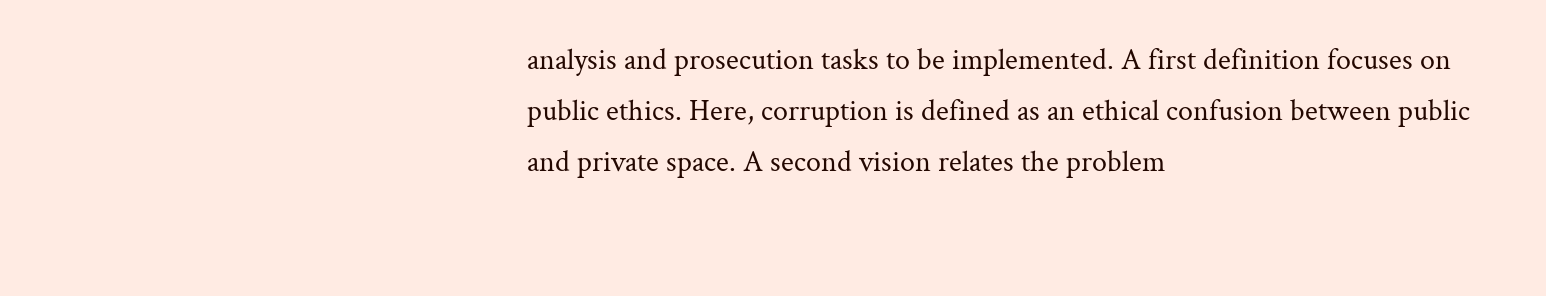analysis and prosecution tasks to be implemented. A first definition focuses on public ethics. Here, corruption is defined as an ethical confusion between public and private space. A second vision relates the problem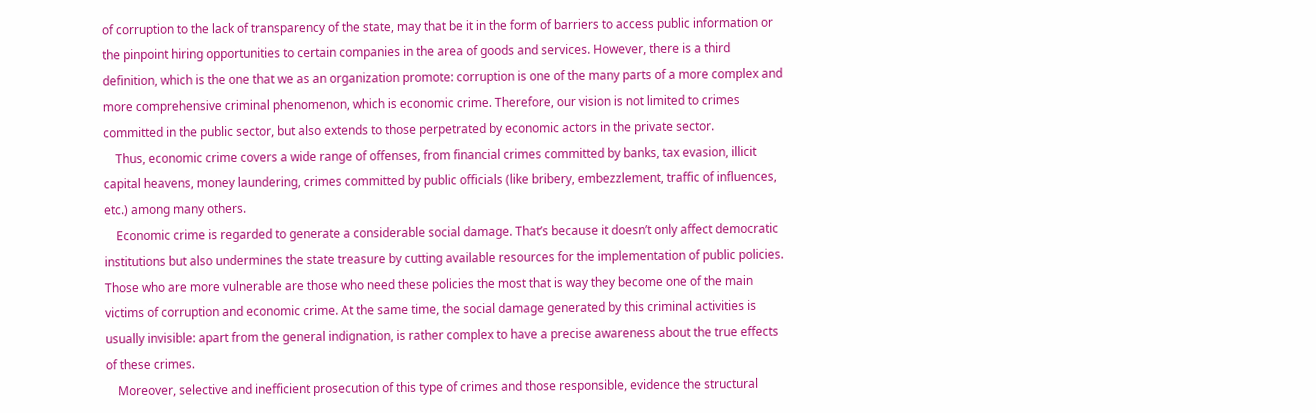of corruption to the lack of transparency of the state, may that be it in the form of barriers to access public information or the pinpoint hiring opportunities to certain companies in the area of goods and services. However, there is a third definition, which is the one that we as an organization promote: corruption is one of the many parts of a more complex and more comprehensive criminal phenomenon, which is economic crime. Therefore, our vision is not limited to crimes committed in the public sector, but also extends to those perpetrated by economic actors in the private sector.
    Thus, economic crime covers a wide range of offenses, from financial crimes committed by banks, tax evasion, illicit capital heavens, money laundering, crimes committed by public officials (like bribery, embezzlement, traffic of influences, etc.) among many others.
    Economic crime is regarded to generate a considerable social damage. That’s because it doesn’t only affect democratic institutions but also undermines the state treasure by cutting available resources for the implementation of public policies. Those who are more vulnerable are those who need these policies the most that is way they become one of the main victims of corruption and economic crime. At the same time, the social damage generated by this criminal activities is usually invisible: apart from the general indignation, is rather complex to have a precise awareness about the true effects of these crimes.
    Moreover, selective and inefficient prosecution of this type of crimes and those responsible, evidence the structural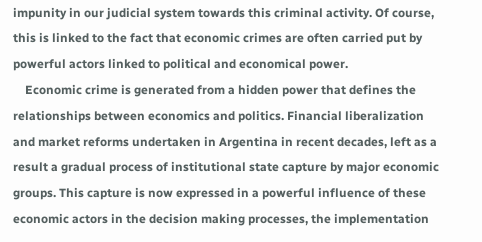impunity in our judicial system towards this criminal activity. Of course, this is linked to the fact that economic crimes are often carried put by powerful actors linked to political and economical power.
    Economic crime is generated from a hidden power that defines the relationships between economics and politics. Financial liberalization and market reforms undertaken in Argentina in recent decades, left as a result a gradual process of institutional state capture by major economic groups. This capture is now expressed in a powerful influence of these economic actors in the decision making processes, the implementation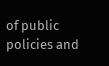of public policies and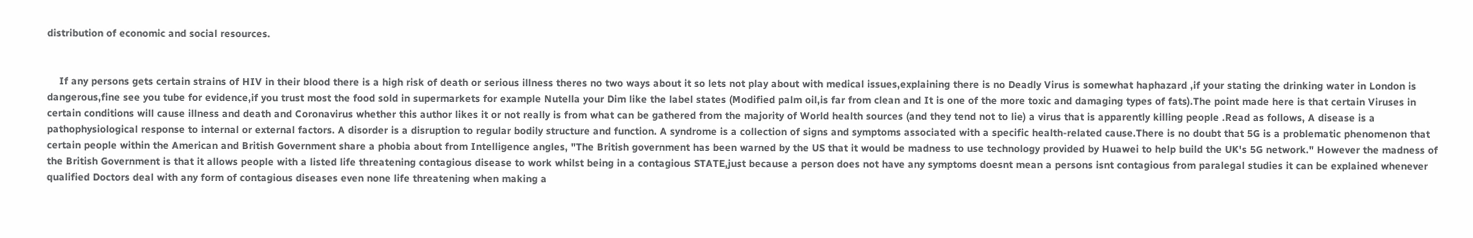distribution of economic and social resources.


    If any persons gets certain strains of HIV in their blood there is a high risk of death or serious illness theres no two ways about it so lets not play about with medical issues,explaining there is no Deadly Virus is somewhat haphazard ,if your stating the drinking water in London is dangerous,fine see you tube for evidence,if you trust most the food sold in supermarkets for example Nutella your Dim like the label states (Modified palm oil,is far from clean and It is one of the more toxic and damaging types of fats).The point made here is that certain Viruses in certain conditions will cause illness and death and Coronavirus whether this author likes it or not really is from what can be gathered from the majority of World health sources (and they tend not to lie) a virus that is apparently killing people .Read as follows, A disease is a pathophysiological response to internal or external factors. A disorder is a disruption to regular bodily structure and function. A syndrome is a collection of signs and symptoms associated with a specific health-related cause.There is no doubt that 5G is a problematic phenomenon that certain people within the American and British Government share a phobia about from Intelligence angles, "The British government has been warned by the US that it would be madness to use technology provided by Huawei to help build the UK's 5G network." However the madness of the British Government is that it allows people with a listed life threatening contagious disease to work whilst being in a contagious STATE,just because a person does not have any symptoms doesnt mean a persons isnt contagious from paralegal studies it can be explained whenever qualified Doctors deal with any form of contagious diseases even none life threatening when making a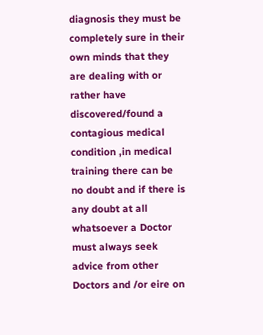diagnosis they must be completely sure in their own minds that they are dealing with or rather have discovered/found a contagious medical condition ,in medical training there can be no doubt and if there is any doubt at all whatsoever a Doctor must always seek advice from other Doctors and /or eire on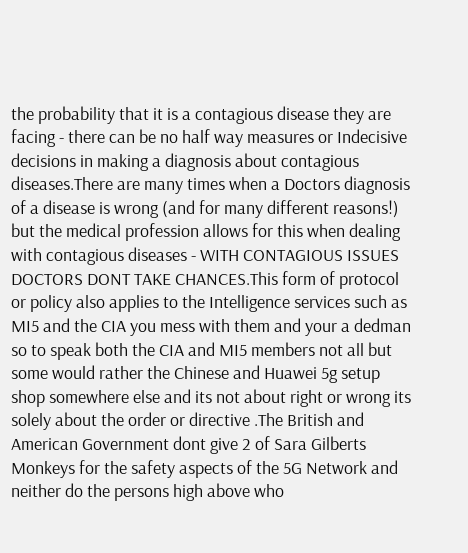the probability that it is a contagious disease they are facing - there can be no half way measures or Indecisive decisions in making a diagnosis about contagious diseases.There are many times when a Doctors diagnosis of a disease is wrong (and for many different reasons!) but the medical profession allows for this when dealing with contagious diseases - WITH CONTAGIOUS ISSUES DOCTORS DONT TAKE CHANCES.This form of protocol or policy also applies to the Intelligence services such as MI5 and the CIA you mess with them and your a dedman so to speak both the CIA and MI5 members not all but some would rather the Chinese and Huawei 5g setup shop somewhere else and its not about right or wrong its solely about the order or directive .The British and American Government dont give 2 of Sara Gilberts Monkeys for the safety aspects of the 5G Network and neither do the persons high above who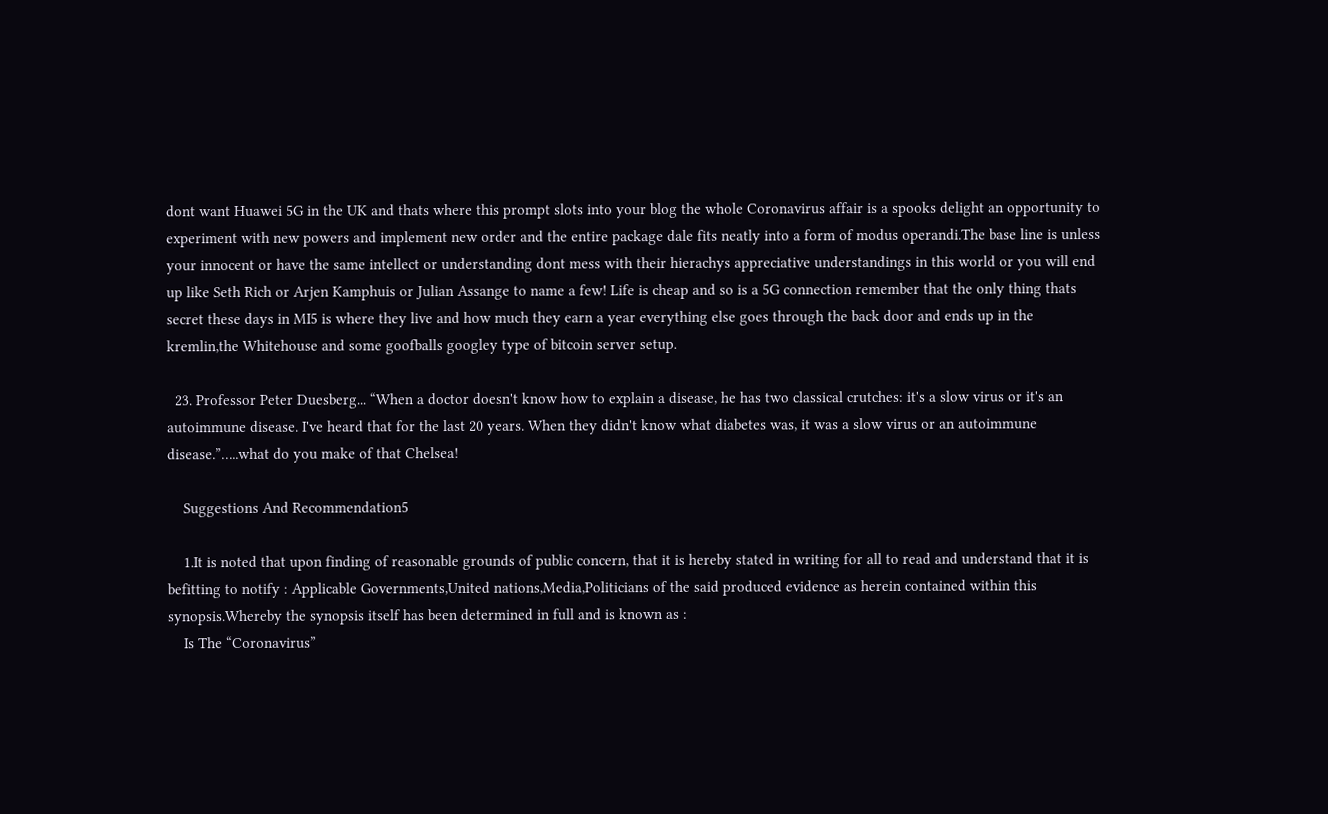dont want Huawei 5G in the UK and thats where this prompt slots into your blog the whole Coronavirus affair is a spooks delight an opportunity to experiment with new powers and implement new order and the entire package dale fits neatly into a form of modus operandi.The base line is unless your innocent or have the same intellect or understanding dont mess with their hierachys appreciative understandings in this world or you will end up like Seth Rich or Arjen Kamphuis or Julian Assange to name a few! Life is cheap and so is a 5G connection remember that the only thing thats secret these days in MI5 is where they live and how much they earn a year everything else goes through the back door and ends up in the kremlin,the Whitehouse and some goofballs googley type of bitcoin server setup.

  23. Professor Peter Duesberg... “When a doctor doesn't know how to explain a disease, he has two classical crutches: it's a slow virus or it's an autoimmune disease. I've heard that for the last 20 years. When they didn't know what diabetes was, it was a slow virus or an autoimmune disease.”…..what do you make of that Chelsea!

    Suggestions And Recommendation5

    1.It is noted that upon finding of reasonable grounds of public concern, that it is hereby stated in writing for all to read and understand that it is befitting to notify : Applicable Governments,United nations,Media,Politicians of the said produced evidence as herein contained within this synopsis.Whereby the synopsis itself has been determined in full and is known as :
    Is The “Coronavirus”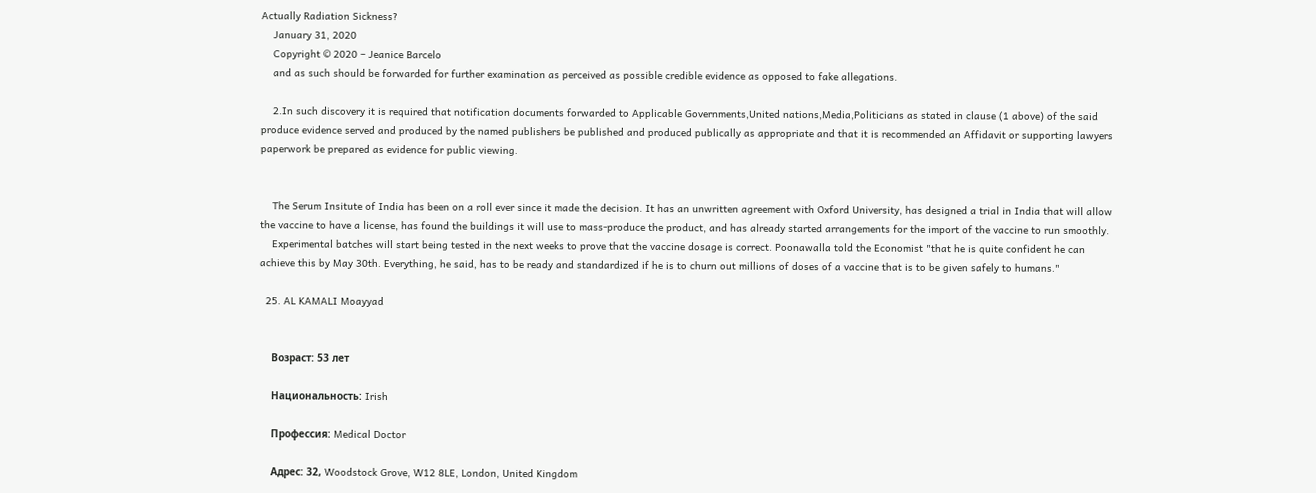Actually Radiation Sickness?
    January 31, 2020
    Copyright © 2020 – Jeanice Barcelo
    and as such should be forwarded for further examination as perceived as possible credible evidence as opposed to fake allegations.

    2.In such discovery it is required that notification documents forwarded to Applicable Governments,United nations,Media,Politicians as stated in clause (1 above) of the said produce evidence served and produced by the named publishers be published and produced publically as appropriate and that it is recommended an Affidavit or supporting lawyers paperwork be prepared as evidence for public viewing.


    The Serum Insitute of India has been on a roll ever since it made the decision. It has an unwritten agreement with Oxford University, has designed a trial in India that will allow the vaccine to have a license, has found the buildings it will use to mass-produce the product, and has already started arrangements for the import of the vaccine to run smoothly.
    Experimental batches will start being tested in the next weeks to prove that the vaccine dosage is correct. Poonawalla told the Economist "that he is quite confident he can achieve this by May 30th. Everything, he said, has to be ready and standardized if he is to churn out millions of doses of a vaccine that is to be given safely to humans."

  25. AL KAMALI Moayyad


    Возраст: 53 лет

    Национальность: Irish

    Профессия: Medical Doctor

    Адрес: 32, Woodstock Grove, W12 8LE, London, United Kingdom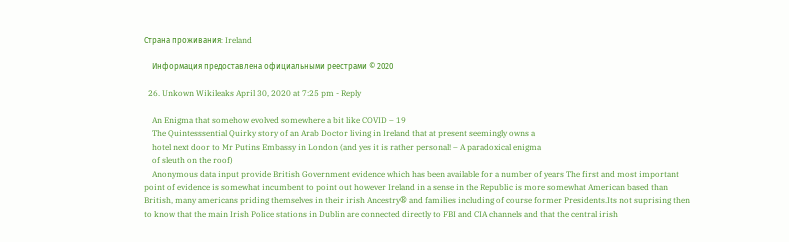Страна проживания: Ireland

    Информация предоставлена официальными реестрами © 2020

  26. Unkown Wikileaks April 30, 2020 at 7:25 pm - Reply

    An Enigma that somehow evolved somewhere a bit like COVID – 19
    The Quintesssential Quirky story of an Arab Doctor living in Ireland that at present seemingly owns a
    hotel next door to Mr Putins Embassy in London (and yes it is rather personal! – A paradoxical enigma
    of sleuth on the roof)
    Anonymous data input provide British Government evidence which has been available for a number of years The first and most important point of evidence is somewhat incumbent to point out however Ireland in a sense in the Republic is more somewhat American based than British, many americans priding themselves in their irish Ancestry® and families including of course former Presidents.Its not suprising then to know that the main Irish Police stations in Dublin are connected directly to FBI and CIA channels and that the central irish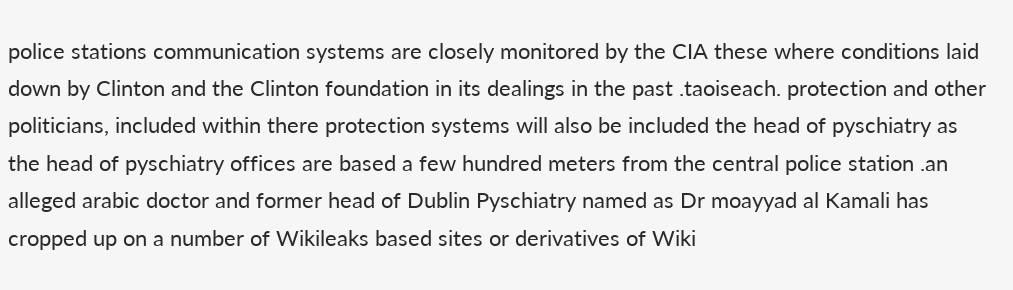police stations communication systems are closely monitored by the CIA these where conditions laid down by Clinton and the Clinton foundation in its dealings in the past .taoiseach. protection and other politicians, included within there protection systems will also be included the head of pyschiatry as the head of pyschiatry offices are based a few hundred meters from the central police station .an alleged arabic doctor and former head of Dublin Pyschiatry named as Dr moayyad al Kamali has cropped up on a number of Wikileaks based sites or derivatives of Wiki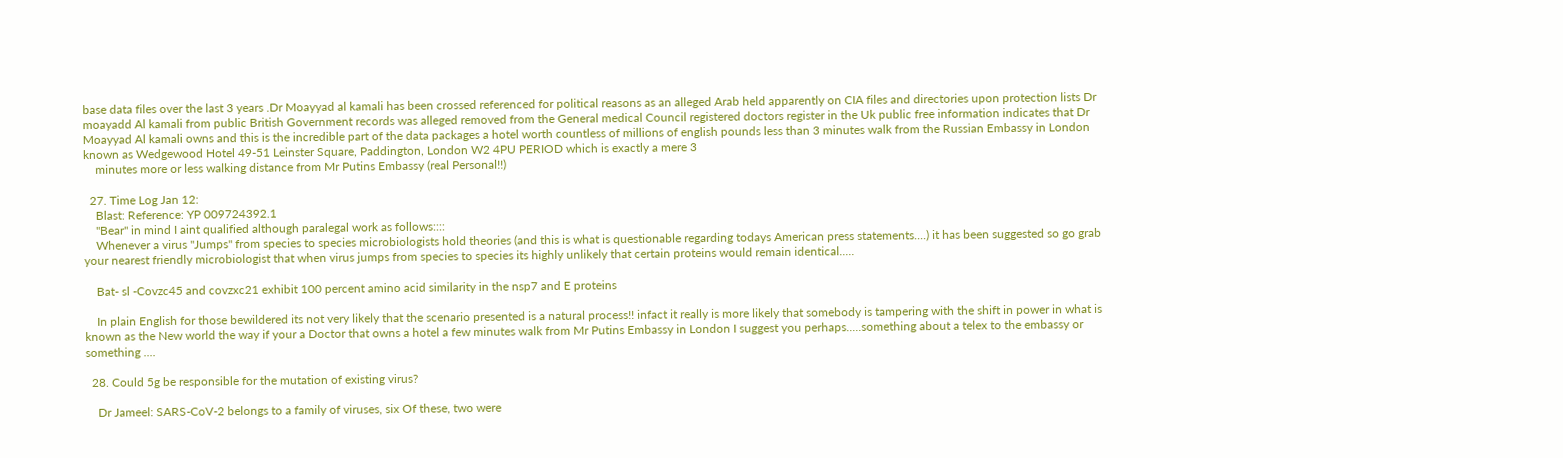base data files over the last 3 years .Dr Moayyad al kamali has been crossed referenced for political reasons as an alleged Arab held apparently on CIA files and directories upon protection lists Dr moayadd Al kamali from public British Government records was alleged removed from the General medical Council registered doctors register in the Uk public free information indicates that Dr Moayyad Al kamali owns and this is the incredible part of the data packages a hotel worth countless of millions of english pounds less than 3 minutes walk from the Russian Embassy in London known as Wedgewood Hotel 49-51 Leinster Square, Paddington, London W2 4PU PERIOD which is exactly a mere 3
    minutes more or less walking distance from Mr Putins Embassy (real Personal!!)

  27. Time Log Jan 12:
    Blast: Reference: YP 009724392.1
    "Bear" in mind I aint qualified although paralegal work as follows::::
    Whenever a virus "Jumps" from species to species microbiologists hold theories (and this is what is questionable regarding todays American press statements....) it has been suggested so go grab your nearest friendly microbiologist that when virus jumps from species to species its highly unlikely that certain proteins would remain identical.....

    Bat- sl -Covzc45 and covzxc21 exhibit 100 percent amino acid similarity in the nsp7 and E proteins

    In plain English for those bewildered its not very likely that the scenario presented is a natural process!! infact it really is more likely that somebody is tampering with the shift in power in what is known as the New world the way if your a Doctor that owns a hotel a few minutes walk from Mr Putins Embassy in London I suggest you perhaps.....something about a telex to the embassy or something ....

  28. Could 5g be responsible for the mutation of existing virus?

    Dr Jameel: SARS-CoV-2 belongs to a family of viruses, six Of these, two were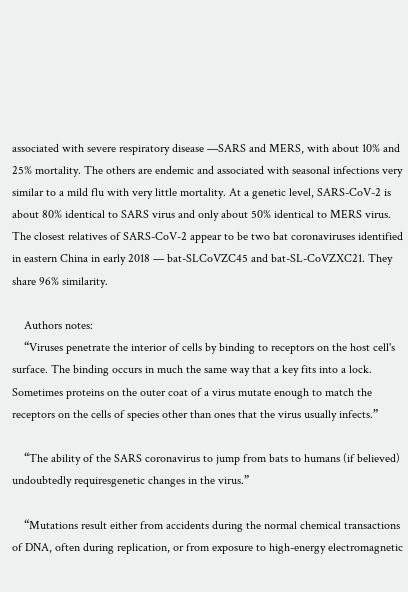associated with severe respiratory disease —SARS and MERS, with about 10% and 25% mortality. The others are endemic and associated with seasonal infections very similar to a mild flu with very little mortality. At a genetic level, SARS-CoV-2 is about 80% identical to SARS virus and only about 50% identical to MERS virus. The closest relatives of SARS-CoV-2 appear to be two bat coronaviruses identified in eastern China in early 2018 — bat-SLCoVZC45 and bat-SL-CoVZXC21. They share 96% similarity.

    Authors notes:
    “Viruses penetrate the interior of cells by binding to receptors on the host cell's surface. The binding occurs in much the same way that a key fits into a lock. Sometimes proteins on the outer coat of a virus mutate enough to match the receptors on the cells of species other than ones that the virus usually infects.”

    “The ability of the SARS coronavirus to jump from bats to humans (if believed) undoubtedly requiresgenetic changes in the virus.”

    “Mutations result either from accidents during the normal chemical transactions of DNA, often during replication, or from exposure to high-energy electromagnetic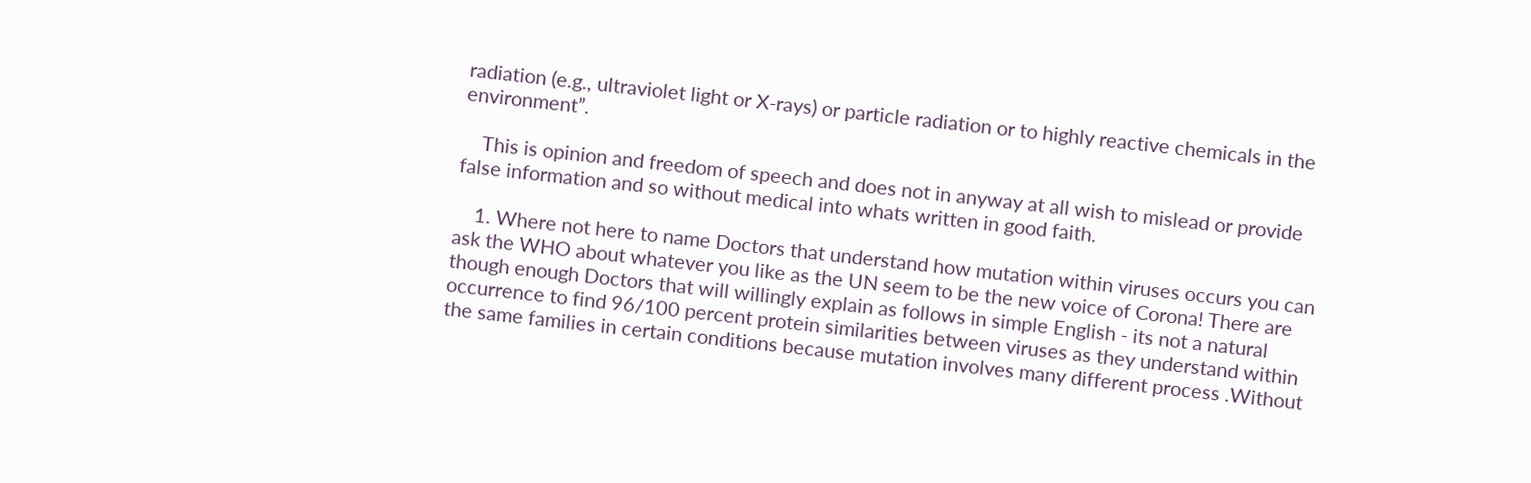radiation (e.g., ultraviolet light or X-rays) or particle radiation or to highly reactive chemicals in the environment”.

    This is opinion and freedom of speech and does not in anyway at all wish to mislead or provide false information and so without medical into whats written in good faith.

    1. Where not here to name Doctors that understand how mutation within viruses occurs you can ask the WHO about whatever you like as the UN seem to be the new voice of Corona! There are though enough Doctors that will willingly explain as follows in simple English - its not a natural occurrence to find 96/100 percent protein similarities between viruses as they understand within the same families in certain conditions because mutation involves many different process .Without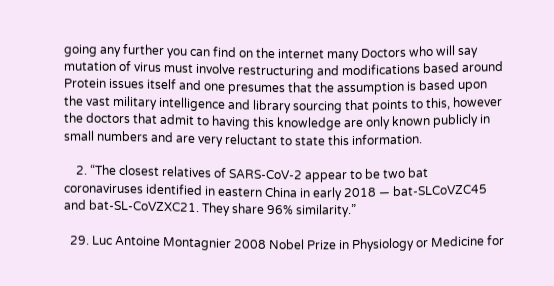going any further you can find on the internet many Doctors who will say mutation of virus must involve restructuring and modifications based around Protein issues itself and one presumes that the assumption is based upon the vast military intelligence and library sourcing that points to this, however the doctors that admit to having this knowledge are only known publicly in small numbers and are very reluctant to state this information.

    2. “The closest relatives of SARS-CoV-2 appear to be two bat coronaviruses identified in eastern China in early 2018 — bat-SLCoVZC45 and bat-SL-CoVZXC21. They share 96% similarity.”

  29. Luc Antoine Montagnier 2008 Nobel Prize in Physiology or Medicine for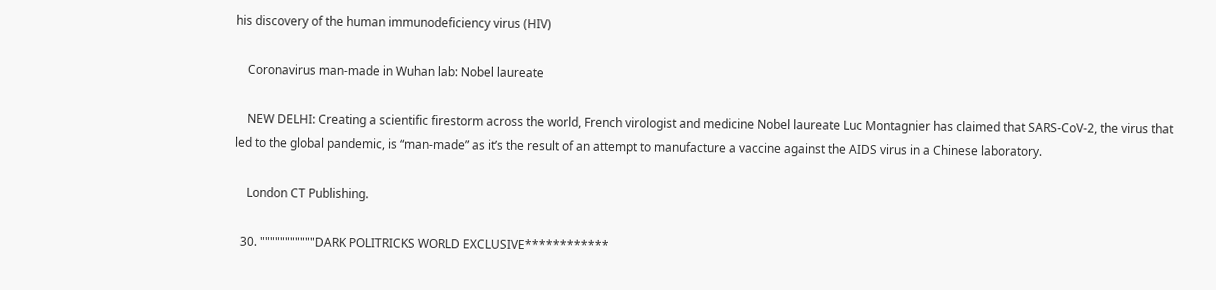his discovery of the human immunodeficiency virus (HIV)

    Coronavirus man-made in Wuhan lab: Nobel laureate

    NEW DELHI: Creating a scientific firestorm across the world, French virologist and medicine Nobel laureate Luc Montagnier has claimed that SARS-CoV-2, the virus that led to the global pandemic, is “man-made” as it’s the result of an attempt to manufacture a vaccine against the AIDS virus in a Chinese laboratory.

    London CT Publishing.

  30. """""""""""DARK POLITRICKS WORLD EXCLUSIVE************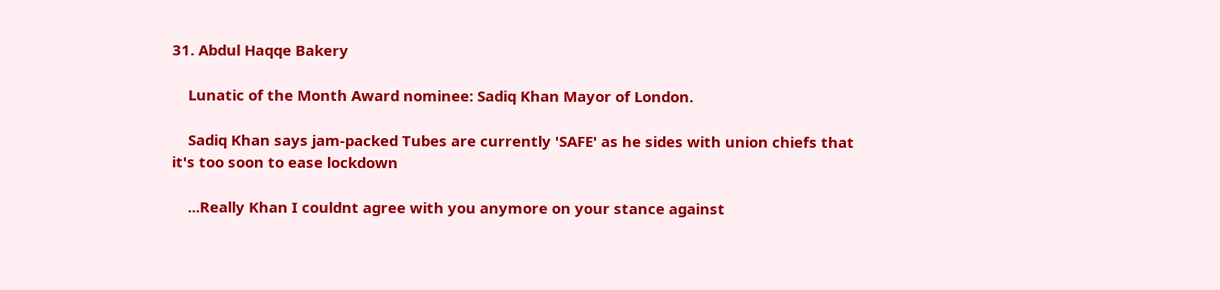31. Abdul Haqqe Bakery

    Lunatic of the Month Award nominee: Sadiq Khan Mayor of London.

    Sadiq Khan says jam-packed Tubes are currently 'SAFE' as he sides with union chiefs that it's too soon to ease lockdown

    ...Really Khan I couldnt agree with you anymore on your stance against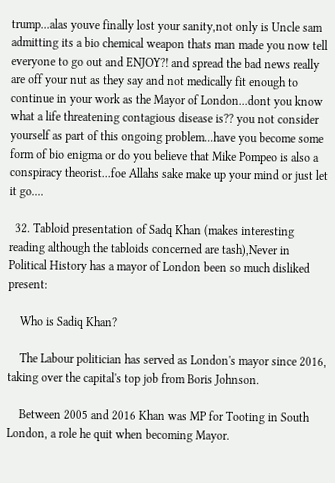trump...alas youve finally lost your sanity,not only is Uncle sam admitting its a bio chemical weapon thats man made you now tell everyone to go out and ENJOY?! and spread the bad news really are off your nut as they say and not medically fit enough to continue in your work as the Mayor of London...dont you know what a life threatening contagious disease is?? you not consider yourself as part of this ongoing problem...have you become some form of bio enigma or do you believe that Mike Pompeo is also a conspiracy theorist...foe Allahs sake make up your mind or just let it go....

  32. Tabloid presentation of Sadq Khan (makes interesting reading although the tabloids concerned are tash),Never in Political History has a mayor of London been so much disliked present:

    Who is Sadiq Khan?

    The Labour politician has served as London's mayor since 2016, taking over the capital's top job from Boris Johnson.

    Between 2005 and 2016 Khan was MP for Tooting in South London, a role he quit when becoming Mayor.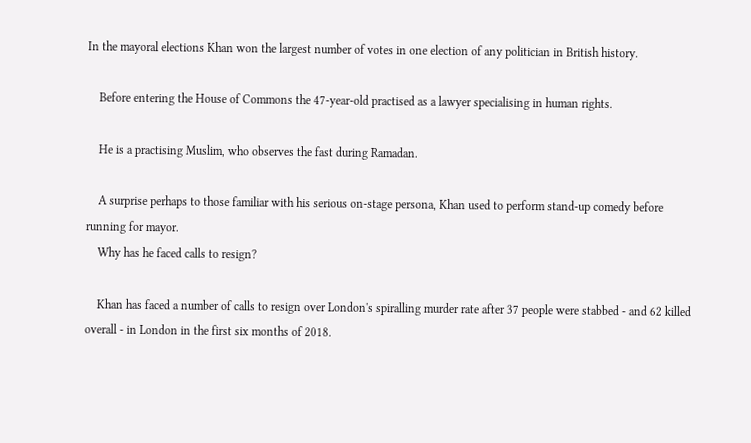In the mayoral elections Khan won the largest number of votes in one election of any politician in British history.

    Before entering the House of Commons the 47-year-old practised as a lawyer specialising in human rights.

    He is a practising Muslim, who observes the fast during Ramadan.

    A surprise perhaps to those familiar with his serious on-stage persona, Khan used to perform stand-up comedy before running for mayor.
    Why has he faced calls to resign?

    Khan has faced a number of calls to resign over London's spiralling murder rate after 37 people were stabbed - and 62 killed overall - in London in the first six months of 2018.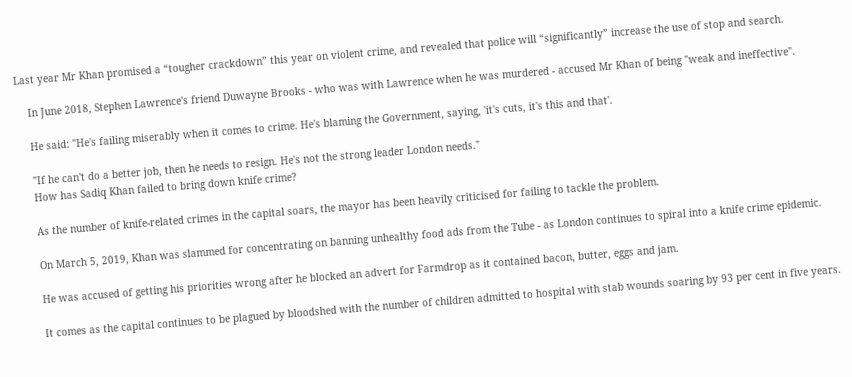Last year Mr Khan promised a “tougher crackdown” this year on violent crime, and revealed that police will “significantly” increase the use of stop and search.

    In June 2018, Stephen Lawrence's friend Duwayne Brooks - who was with Lawrence when he was murdered - accused Mr Khan of being "weak and ineffective".

    He said: "He's failing miserably when it comes to crime. He's blaming the Government, saying, 'it's cuts, it's this and that'.

    "If he can't do a better job, then he needs to resign. He's not the strong leader London needs."
    How has Sadiq Khan failed to bring down knife crime?

    As the number of knife-related crimes in the capital soars, the mayor has been heavily criticised for failing to tackle the problem.

    On March 5, 2019, Khan was slammed for concentrating on banning unhealthy food ads from the Tube - as London continues to spiral into a knife crime epidemic.

    He was accused of getting his priorities wrong after he blocked an advert for Farmdrop as it contained bacon, butter, eggs and jam.

    It comes as the capital continues to be plagued by bloodshed with the number of children admitted to hospital with stab wounds soaring by 93 per cent in five years.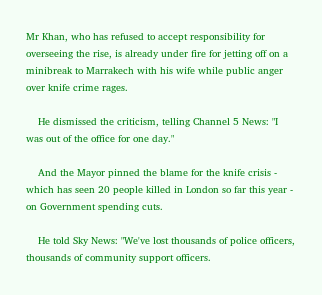Mr Khan, who has refused to accept responsibility for overseeing the rise, is already under fire for jetting off on a minibreak to Marrakech with his wife while public anger over knife crime rages.

    He dismissed the criticism, telling Channel 5 News: "I was out of the office for one day."

    And the Mayor pinned the blame for the knife crisis - which has seen 20 people killed in London so far this year - on Government spending cuts.

    He told Sky News: "We've lost thousands of police officers, thousands of community support officers.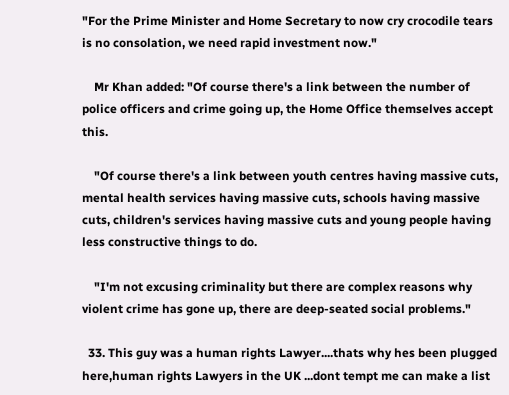"For the Prime Minister and Home Secretary to now cry crocodile tears is no consolation, we need rapid investment now."

    Mr Khan added: "Of course there's a link between the number of police officers and crime going up, the Home Office themselves accept this.

    "Of course there's a link between youth centres having massive cuts, mental health services having massive cuts, schools having massive cuts, children's services having massive cuts and young people having less constructive things to do.

    "I'm not excusing criminality but there are complex reasons why violent crime has gone up, there are deep-seated social problems."

  33. This guy was a human rights Lawyer....thats why hes been plugged here,human rights Lawyers in the UK ...dont tempt me can make a list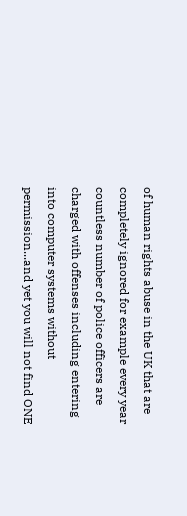of human rights abuse in the UK that are completely ignored for example every year countless number of police officers are charged with offenses including entering into computer systems without permission...and yet you will not find ONE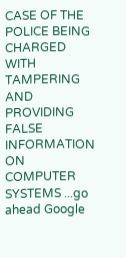CASE OF THE POLICE BEING CHARGED WITH TAMPERING AND PROVIDING FALSE INFORMATION ON COMPUTER SYSTEMS ...go ahead Google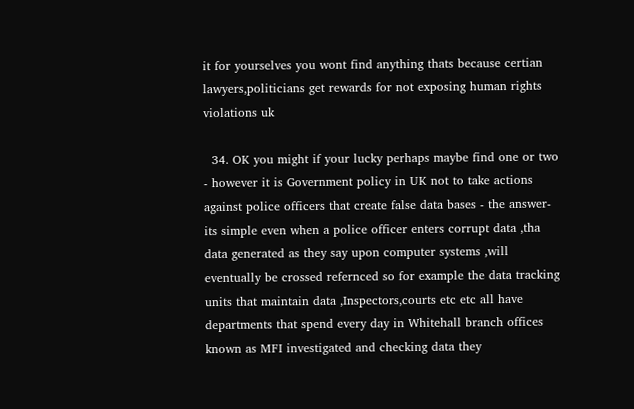it for yourselves you wont find anything thats because certian lawyers,politicians get rewards for not exposing human rights violations uk

  34. OK you might if your lucky perhaps maybe find one or two - however it is Government policy in UK not to take actions against police officers that create false data bases - the answer- its simple even when a police officer enters corrupt data ,tha data generated as they say upon computer systems ,will eventually be crossed refernced so for example the data tracking units that maintain data ,Inspectors,courts etc etc all have departments that spend every day in Whitehall branch offices known as MFI investigated and checking data they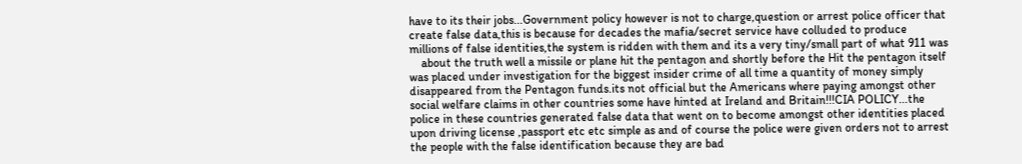have to its their jobs...Government policy however is not to charge,question or arrest police officer that create false data,this is because for decades the mafia/secret service have colluded to produce millions of false identities,the system is ridden with them and its a very tiny/small part of what 911 was
    about the truth well a missile or plane hit the pentagon and shortly before the Hit the pentagon itself was placed under investigation for the biggest insider crime of all time a quantity of money simply disappeared from the Pentagon funds.its not official but the Americans where paying amongst other social welfare claims in other countries some have hinted at Ireland and Britain!!!CIA POLICY...the police in these countries generated false data that went on to become amongst other identities placed upon driving license ,passport etc etc simple as and of course the police were given orders not to arrest the people with the false identification because they are bad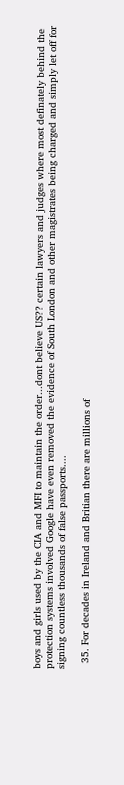boys and girls used by the CIA and MFI to maintain the order...dont believe US?? certain lawyers and judges where most definately behind the protection systems involved Google have even removed the evidence of South London and other magistrates being charged and simply let off for signing countless thousands of false passports....

  35. For decades in Ireland and Britian there are millions of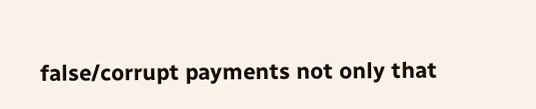false/corrupt payments not only that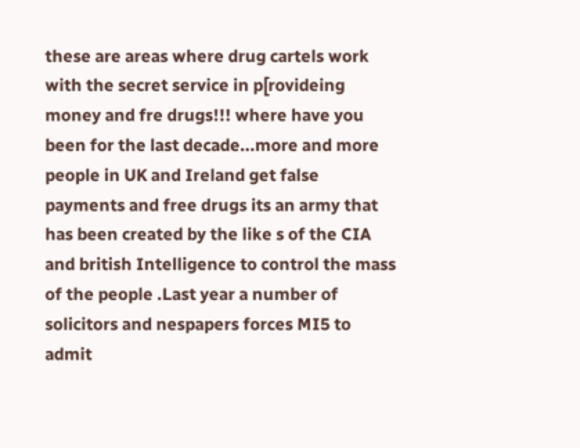these are areas where drug cartels work with the secret service in p[rovideing money and fre drugs!!! where have you been for the last decade...more and more people in UK and Ireland get false payments and free drugs its an army that has been created by the like s of the CIA and british Intelligence to control the mass of the people .Last year a number of solicitors and nespapers forces MI5 to admit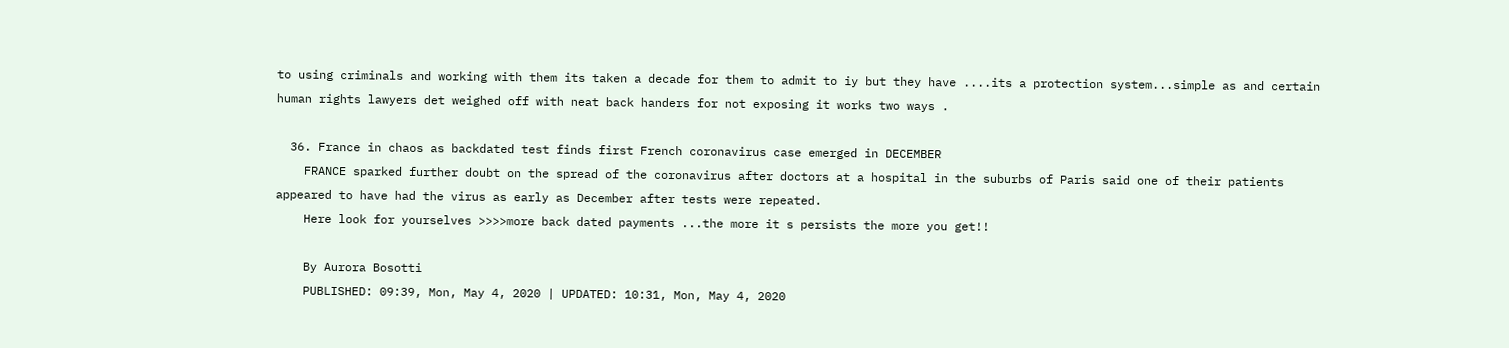to using criminals and working with them its taken a decade for them to admit to iy but they have ....its a protection system...simple as and certain human rights lawyers det weighed off with neat back handers for not exposing it works two ways .

  36. France in chaos as backdated test finds first French coronavirus case emerged in DECEMBER
    FRANCE sparked further doubt on the spread of the coronavirus after doctors at a hospital in the suburbs of Paris said one of their patients appeared to have had the virus as early as December after tests were repeated.
    Here look for yourselves >>>>more back dated payments ...the more it s persists the more you get!!

    By Aurora Bosotti
    PUBLISHED: 09:39, Mon, May 4, 2020 | UPDATED: 10:31, Mon, May 4, 2020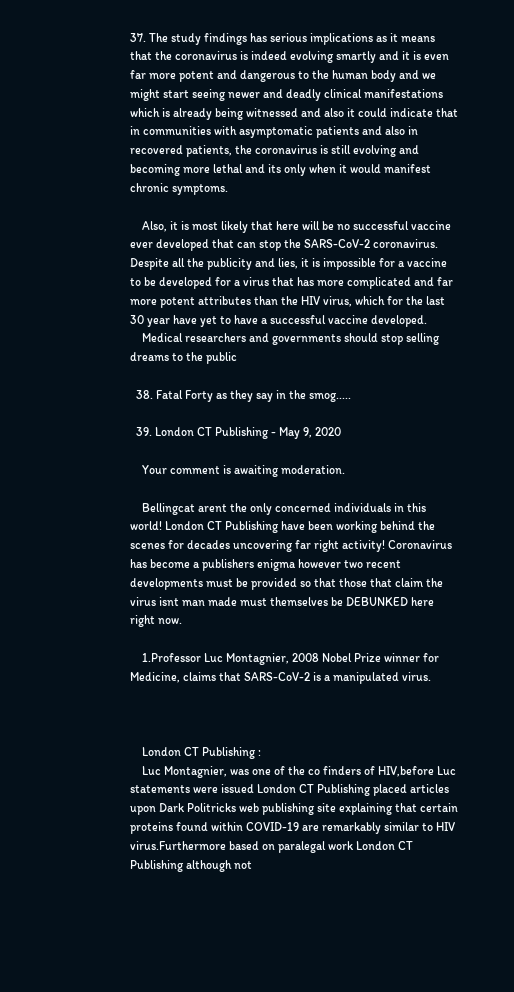37. The study findings has serious implications as it means that the coronavirus is indeed evolving smartly and it is even far more potent and dangerous to the human body and we might start seeing newer and deadly clinical manifestations which is already being witnessed and also it could indicate that in communities with asymptomatic patients and also in recovered patients, the coronavirus is still evolving and becoming more lethal and its only when it would manifest chronic symptoms.

    Also, it is most likely that here will be no successful vaccine ever developed that can stop the SARS-CoV-2 coronavirus. Despite all the publicity and lies, it is impossible for a vaccine to be developed for a virus that has more complicated and far more potent attributes than the HIV virus, which for the last 30 year have yet to have a successful vaccine developed.
    Medical researchers and governments should stop selling dreams to the public

  38. Fatal Forty as they say in the smog.....

  39. London CT Publishing - May 9, 2020

    Your comment is awaiting moderation.

    Bellingcat arent the only concerned individuals in this world! London CT Publishing have been working behind the scenes for decades uncovering far right activity! Coronavirus has become a publishers enigma however two recent developments must be provided so that those that claim the virus isnt man made must themselves be DEBUNKED here right now.

    1.Professor Luc Montagnier, 2008 Nobel Prize winner for Medicine, claims that SARS-CoV-2 is a manipulated virus.



    London CT Publishing :
    Luc Montagnier, was one of the co finders of HIV,before Luc statements were issued London CT Publishing placed articles upon Dark Politricks web publishing site explaining that certain proteins found within COVID-19 are remarkably similar to HIV virus.Furthermore based on paralegal work London CT Publishing although not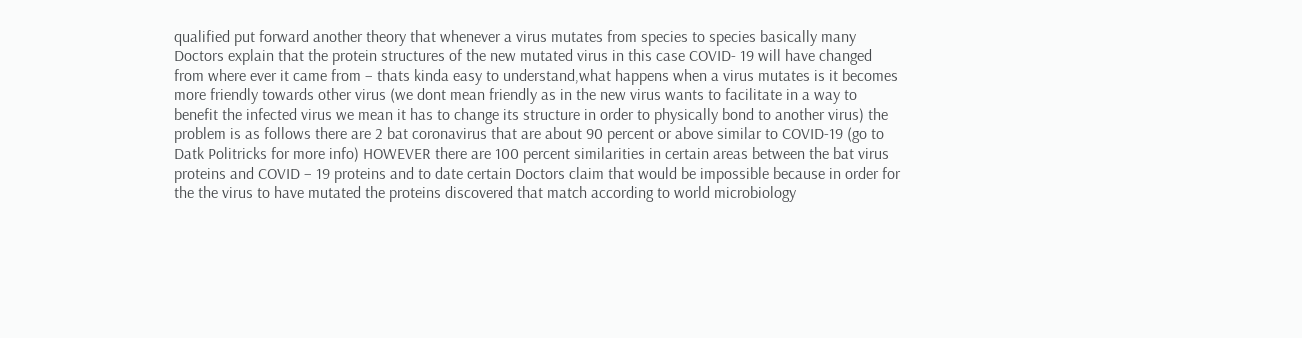qualified put forward another theory that whenever a virus mutates from species to species basically many Doctors explain that the protein structures of the new mutated virus in this case COVID- 19 will have changed from where ever it came from – thats kinda easy to understand,what happens when a virus mutates is it becomes more friendly towards other virus (we dont mean friendly as in the new virus wants to facilitate in a way to benefit the infected virus we mean it has to change its structure in order to physically bond to another virus) the problem is as follows there are 2 bat coronavirus that are about 90 percent or above similar to COVID-19 (go to Datk Politricks for more info) HOWEVER there are 100 percent similarities in certain areas between the bat virus proteins and COVID – 19 proteins and to date certain Doctors claim that would be impossible because in order for the the virus to have mutated the proteins discovered that match according to world microbiology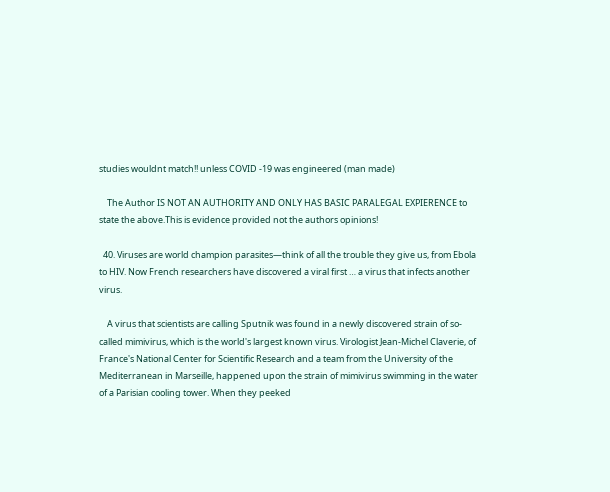studies wouldnt match!! unless COVID -19 was engineered (man made)

    The Author IS NOT AN AUTHORITY AND ONLY HAS BASIC PARALEGAL EXPIERENCE to state the above.This is evidence provided not the authors opinions!

  40. Viruses are world champion parasites—think of all the trouble they give us, from Ebola to HIV. Now French researchers have discovered a viral first … a virus that infects another virus.

    A virus that scientists are calling Sputnik was found in a newly discovered strain of so-called mimivirus, which is the world's largest known virus. Virologist Jean-Michel Claverie, of France's National Center for Scientific Research and a team from the University of the Mediterranean in Marseille, happened upon the strain of mimivirus swimming in the water of a Parisian cooling tower. When they peeked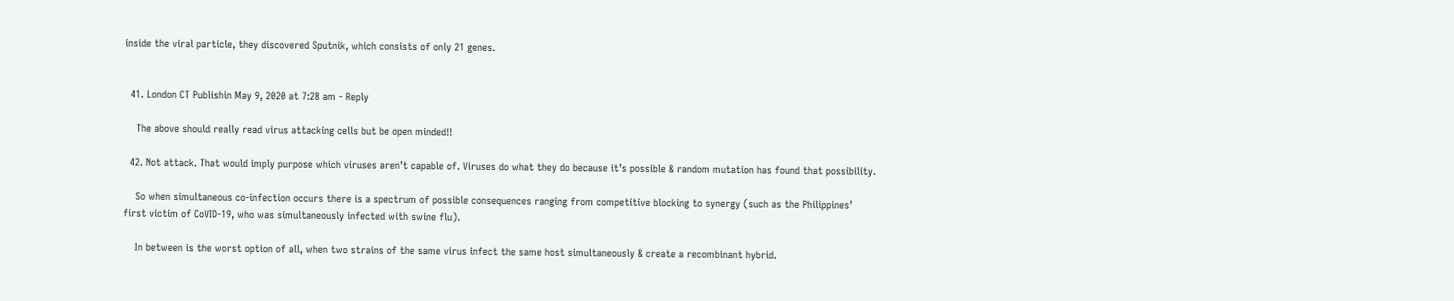inside the viral particle, they discovered Sputnik, which consists of only 21 genes.


  41. London CT Publishin May 9, 2020 at 7:28 am - Reply

    The above should really read virus attacking cells but be open minded!!

  42. Not attack. That would imply purpose which viruses aren’t capable of. Viruses do what they do because it’s possible & random mutation has found that possibility.

    So when simultaneous co-infection occurs there is a spectrum of possible consequences ranging from competitive blocking to synergy (such as the Philippines’ first victim of CoVID-19, who was simultaneously infected with swine flu).

    In between is the worst option of all, when two strains of the same virus infect the same host simultaneously & create a recombinant hybrid.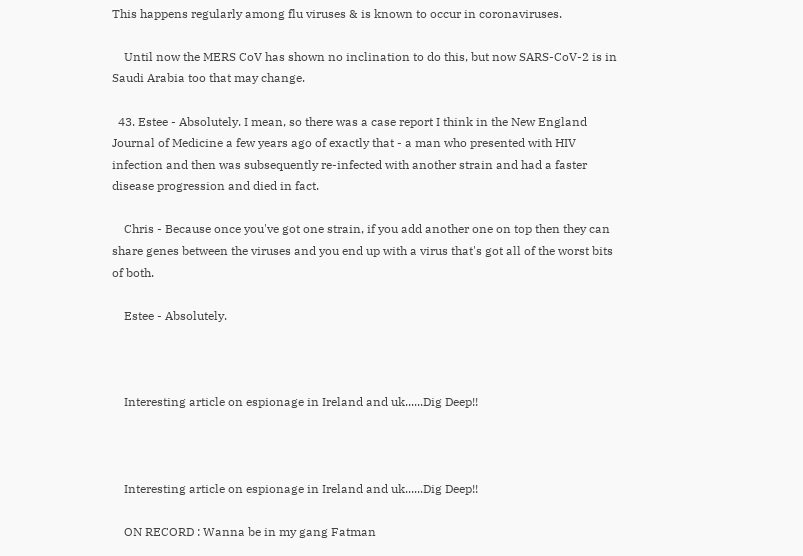This happens regularly among flu viruses & is known to occur in coronaviruses.

    Until now the MERS CoV has shown no inclination to do this, but now SARS-CoV-2 is in Saudi Arabia too that may change.

  43. Estee - Absolutely. I mean, so there was a case report I think in the New England Journal of Medicine a few years ago of exactly that - a man who presented with HIV infection and then was subsequently re-infected with another strain and had a faster disease progression and died in fact.

    Chris - Because once you've got one strain, if you add another one on top then they can share genes between the viruses and you end up with a virus that's got all of the worst bits of both.

    Estee - Absolutely.



    Interesting article on espionage in Ireland and uk......Dig Deep!!



    Interesting article on espionage in Ireland and uk......Dig Deep!!

    ON RECORD : Wanna be in my gang Fatman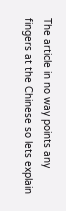The article in no way points any fingers at the Chinese so lets explain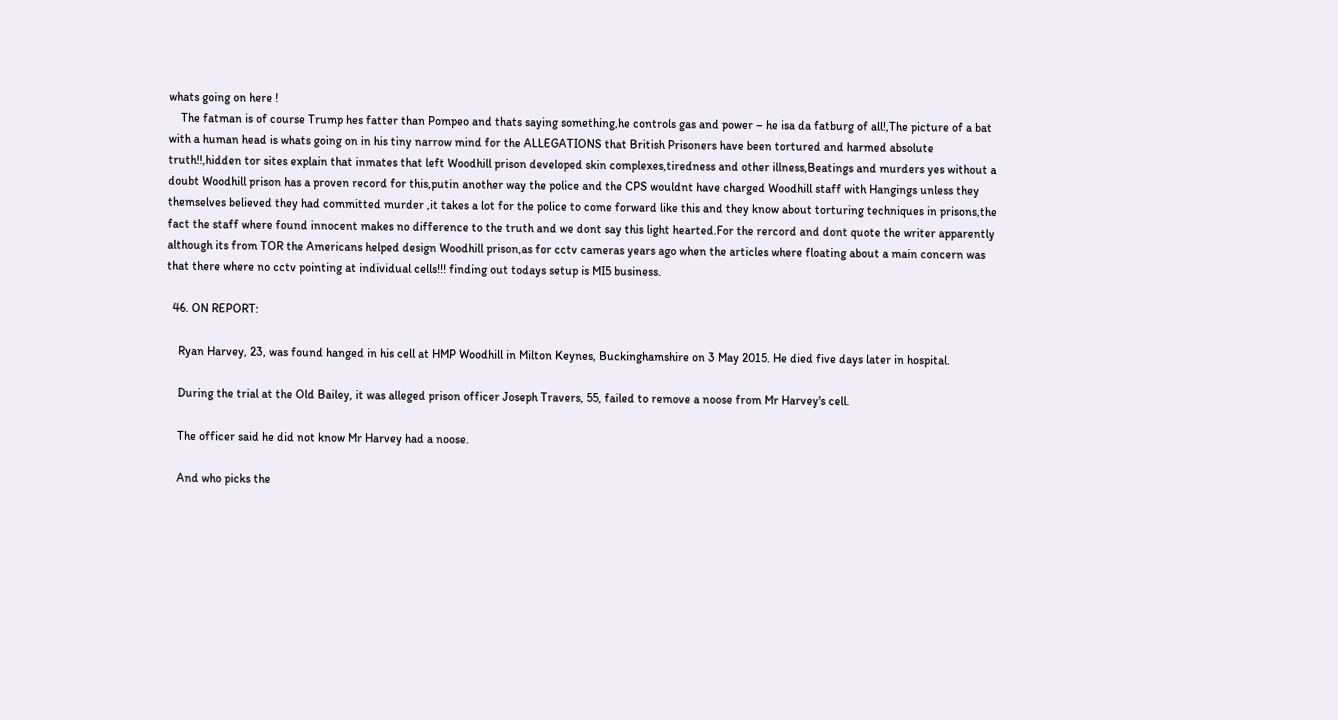whats going on here !
    The fatman is of course Trump hes fatter than Pompeo and thats saying something,he controls gas and power – he isa da fatburg of all!,The picture of a bat with a human head is whats going on in his tiny narrow mind for the ALLEGATIONS that British Prisoners have been tortured and harmed absolute truth!!,hidden tor sites explain that inmates that left Woodhill prison developed skin complexes,tiredness and other illness,Beatings and murders yes without a doubt Woodhill prison has a proven record for this,putin another way the police and the CPS wouldnt have charged Woodhill staff with Hangings unless they themselves believed they had committed murder ,it takes a lot for the police to come forward like this and they know about torturing techniques in prisons,the fact the staff where found innocent makes no difference to the truth and we dont say this light hearted.For the rercord and dont quote the writer apparently although its from TOR the Americans helped design Woodhill prison,as for cctv cameras years ago when the articles where floating about a main concern was that there where no cctv pointing at individual cells!!! finding out todays setup is MI5 business.

  46. ON REPORT:

    Ryan Harvey, 23, was found hanged in his cell at HMP Woodhill in Milton Keynes, Buckinghamshire on 3 May 2015. He died five days later in hospital.

    During the trial at the Old Bailey, it was alleged prison officer Joseph Travers, 55, failed to remove a noose from Mr Harvey's cell.

    The officer said he did not know Mr Harvey had a noose.

    And who picks the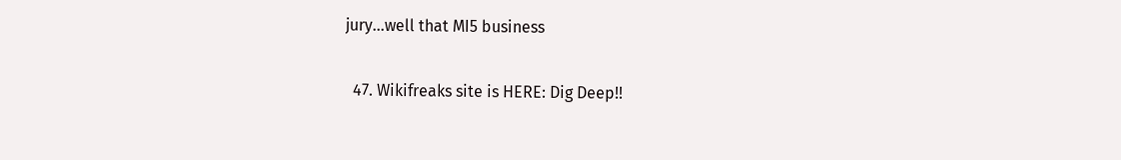jury...well that MI5 business

  47. Wikifreaks site is HERE: Dig Deep!!